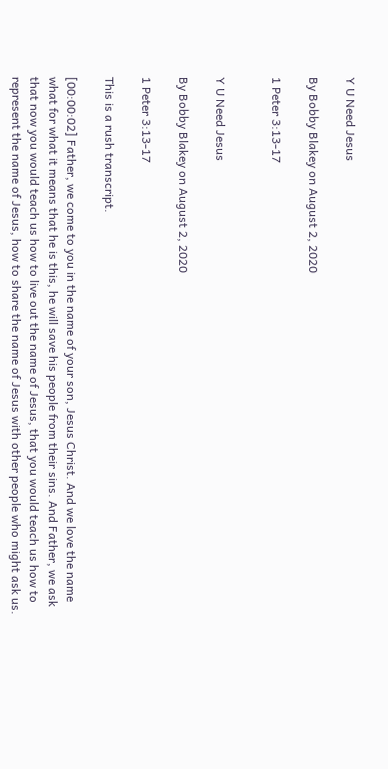Y U Need Jesus

By Bobby Blakey on August 2, 2020

1 Peter 3:13-17


Y U Need Jesus

By Bobby Blakey on August 2, 2020

1 Peter 3:13-17

This is a rush transcript.

[00:00:02] Father, we come to you in the name of your son, Jesus Christ. And we love the name what for what it means that he is this, he will save his people from their sins. And Father, we ask that now you would teach us how to live out the name of Jesus, that you would teach us how to represent the name of Jesus, how to share the name of Jesus with other people who might ask us.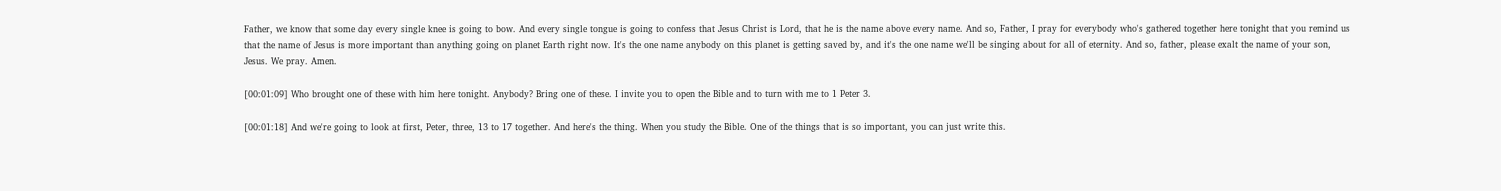Father, we know that some day every single knee is going to bow. And every single tongue is going to confess that Jesus Christ is Lord, that he is the name above every name. And so, Father, I pray for everybody who's gathered together here tonight that you remind us that the name of Jesus is more important than anything going on planet Earth right now. It's the one name anybody on this planet is getting saved by, and it's the one name we'll be singing about for all of eternity. And so, father, please exalt the name of your son, Jesus. We pray. Amen.

[00:01:09] Who brought one of these with him here tonight. Anybody? Bring one of these. I invite you to open the Bible and to turn with me to 1 Peter 3.

[00:01:18] And we're going to look at first, Peter, three, 13 to 17 together. And here's the thing. When you study the Bible. One of the things that is so important, you can just write this.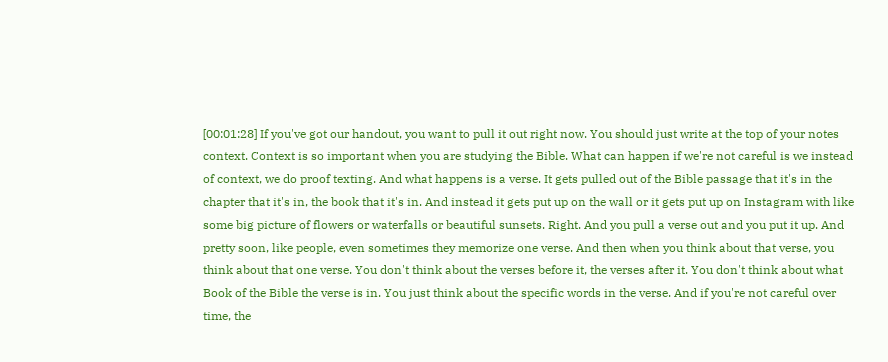[00:01:28] If you've got our handout, you want to pull it out right now. You should just write at the top of your notes context. Context is so important when you are studying the Bible. What can happen if we're not careful is we instead of context, we do proof texting. And what happens is a verse. It gets pulled out of the Bible passage that it's in the chapter that it's in, the book that it's in. And instead it gets put up on the wall or it gets put up on Instagram with like some big picture of flowers or waterfalls or beautiful sunsets. Right. And you pull a verse out and you put it up. And pretty soon, like people, even sometimes they memorize one verse. And then when you think about that verse, you think about that one verse. You don't think about the verses before it, the verses after it. You don't think about what Book of the Bible the verse is in. You just think about the specific words in the verse. And if you're not careful over time, the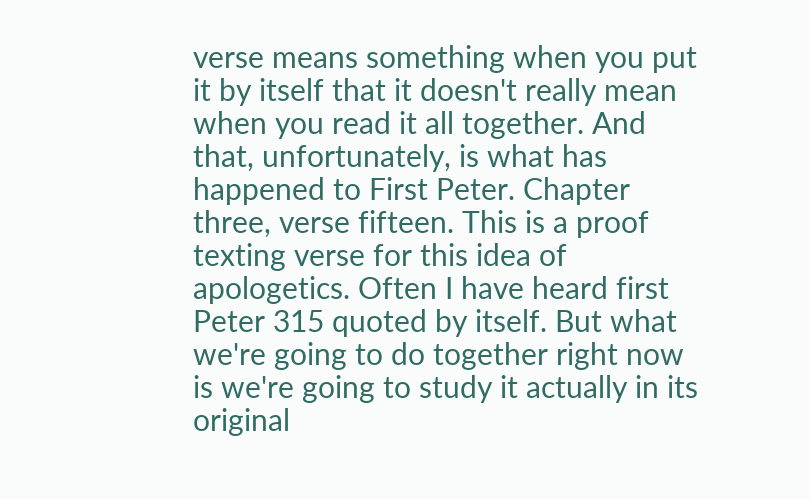verse means something when you put it by itself that it doesn't really mean when you read it all together. And that, unfortunately, is what has happened to First Peter. Chapter three, verse fifteen. This is a proof texting verse for this idea of apologetics. Often I have heard first Peter 315 quoted by itself. But what we're going to do together right now is we're going to study it actually in its original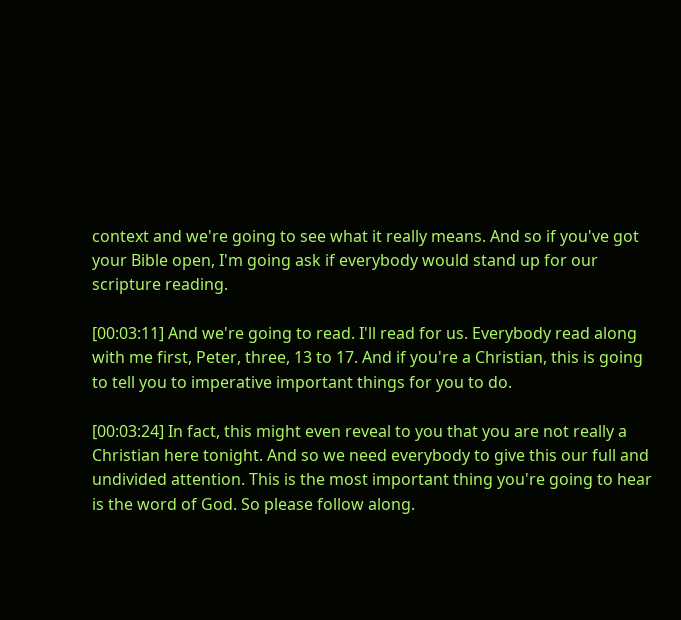context and we're going to see what it really means. And so if you've got your Bible open, I'm going ask if everybody would stand up for our scripture reading.

[00:03:11] And we're going to read. I'll read for us. Everybody read along with me first, Peter, three, 13 to 17. And if you're a Christian, this is going to tell you to imperative important things for you to do.

[00:03:24] In fact, this might even reveal to you that you are not really a Christian here tonight. And so we need everybody to give this our full and undivided attention. This is the most important thing you're going to hear is the word of God. So please follow along.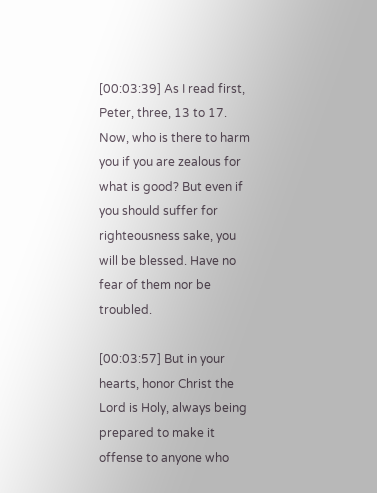[00:03:39] As I read first, Peter, three, 13 to 17. Now, who is there to harm you if you are zealous for what is good? But even if you should suffer for righteousness sake, you will be blessed. Have no fear of them nor be troubled.

[00:03:57] But in your hearts, honor Christ the Lord is Holy, always being prepared to make it offense to anyone who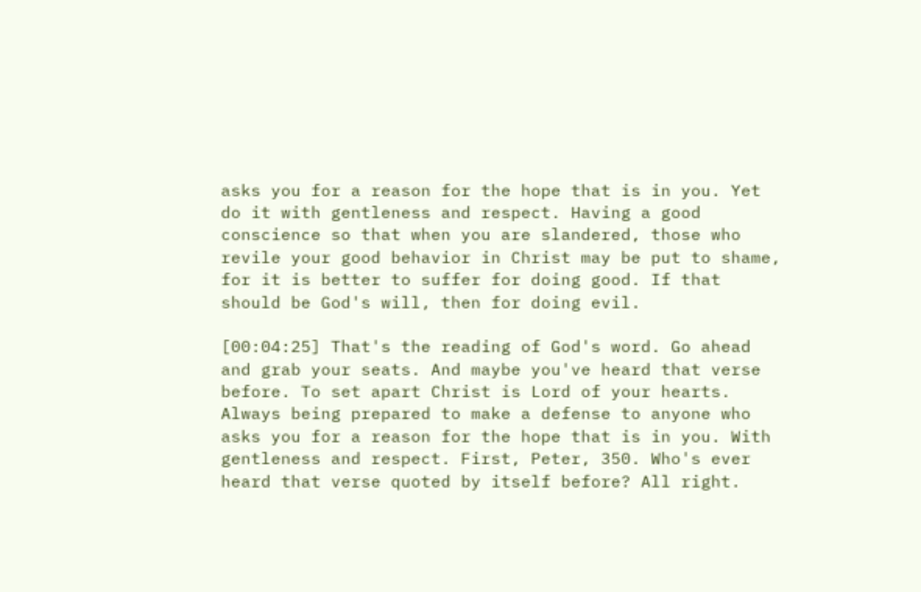asks you for a reason for the hope that is in you. Yet do it with gentleness and respect. Having a good conscience so that when you are slandered, those who revile your good behavior in Christ may be put to shame, for it is better to suffer for doing good. If that should be God's will, then for doing evil.

[00:04:25] That's the reading of God's word. Go ahead and grab your seats. And maybe you've heard that verse before. To set apart Christ is Lord of your hearts. Always being prepared to make a defense to anyone who asks you for a reason for the hope that is in you. With gentleness and respect. First, Peter, 350. Who's ever heard that verse quoted by itself before? All right.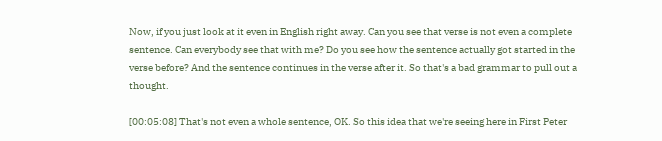Now, if you just look at it even in English right away. Can you see that verse is not even a complete sentence. Can everybody see that with me? Do you see how the sentence actually got started in the verse before? And the sentence continues in the verse after it. So that's a bad grammar to pull out a thought.

[00:05:08] That's not even a whole sentence, OK. So this idea that we're seeing here in First Peter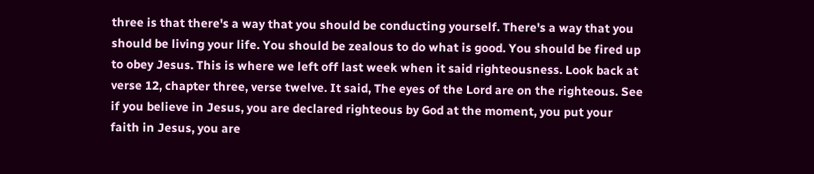three is that there's a way that you should be conducting yourself. There's a way that you should be living your life. You should be zealous to do what is good. You should be fired up to obey Jesus. This is where we left off last week when it said righteousness. Look back at verse 12, chapter three, verse twelve. It said, The eyes of the Lord are on the righteous. See if you believe in Jesus, you are declared righteous by God at the moment, you put your faith in Jesus, you are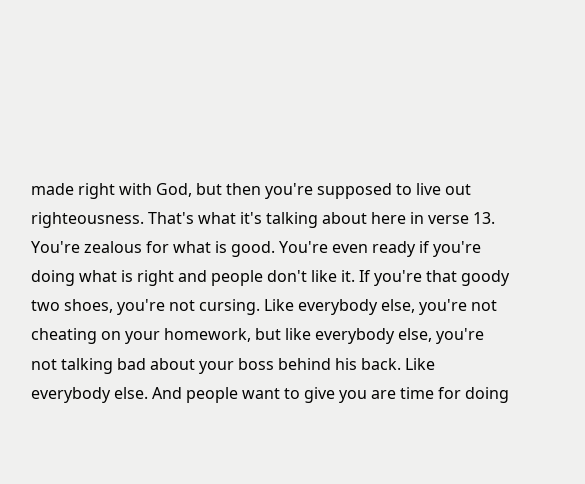made right with God, but then you're supposed to live out righteousness. That's what it's talking about here in verse 13. You're zealous for what is good. You're even ready if you're doing what is right and people don't like it. If you're that goody two shoes, you're not cursing. Like everybody else, you're not cheating on your homework, but like everybody else, you're not talking bad about your boss behind his back. Like everybody else. And people want to give you are time for doing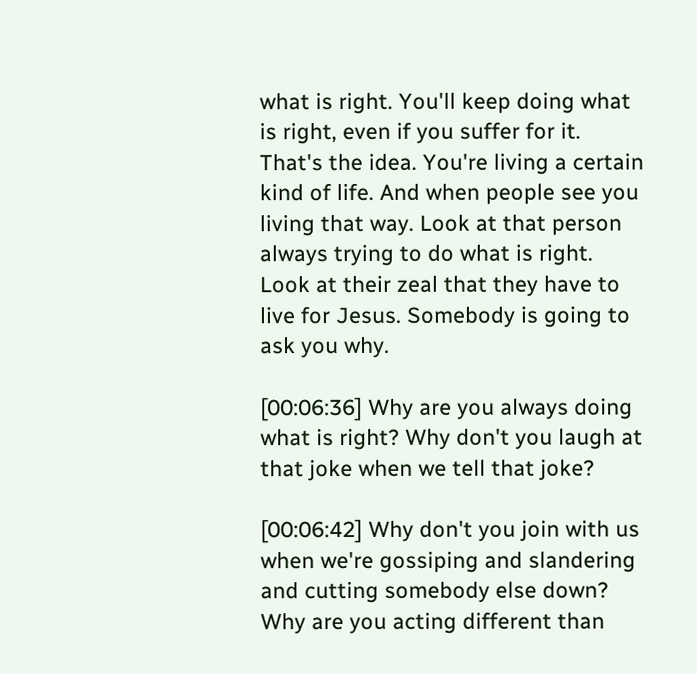what is right. You'll keep doing what is right, even if you suffer for it. That's the idea. You're living a certain kind of life. And when people see you living that way. Look at that person always trying to do what is right. Look at their zeal that they have to live for Jesus. Somebody is going to ask you why.

[00:06:36] Why are you always doing what is right? Why don't you laugh at that joke when we tell that joke?

[00:06:42] Why don't you join with us when we're gossiping and slandering and cutting somebody else down? Why are you acting different than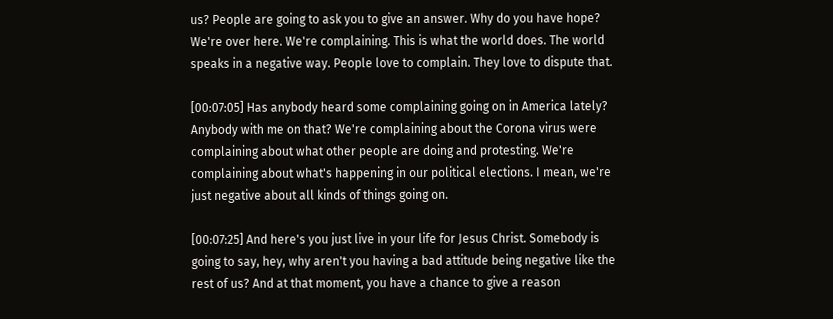us? People are going to ask you to give an answer. Why do you have hope? We're over here. We're complaining. This is what the world does. The world speaks in a negative way. People love to complain. They love to dispute that.

[00:07:05] Has anybody heard some complaining going on in America lately? Anybody with me on that? We're complaining about the Corona virus were complaining about what other people are doing and protesting. We're complaining about what's happening in our political elections. I mean, we're just negative about all kinds of things going on.

[00:07:25] And here's you just live in your life for Jesus Christ. Somebody is going to say, hey, why aren't you having a bad attitude being negative like the rest of us? And at that moment, you have a chance to give a reason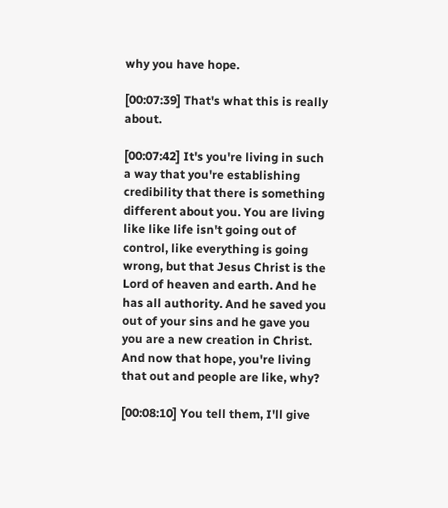why you have hope.

[00:07:39] That's what this is really about.

[00:07:42] It's you're living in such a way that you're establishing credibility that there is something different about you. You are living like like life isn't going out of control, like everything is going wrong, but that Jesus Christ is the Lord of heaven and earth. And he has all authority. And he saved you out of your sins and he gave you you are a new creation in Christ. And now that hope, you're living that out and people are like, why?

[00:08:10] You tell them, I'll give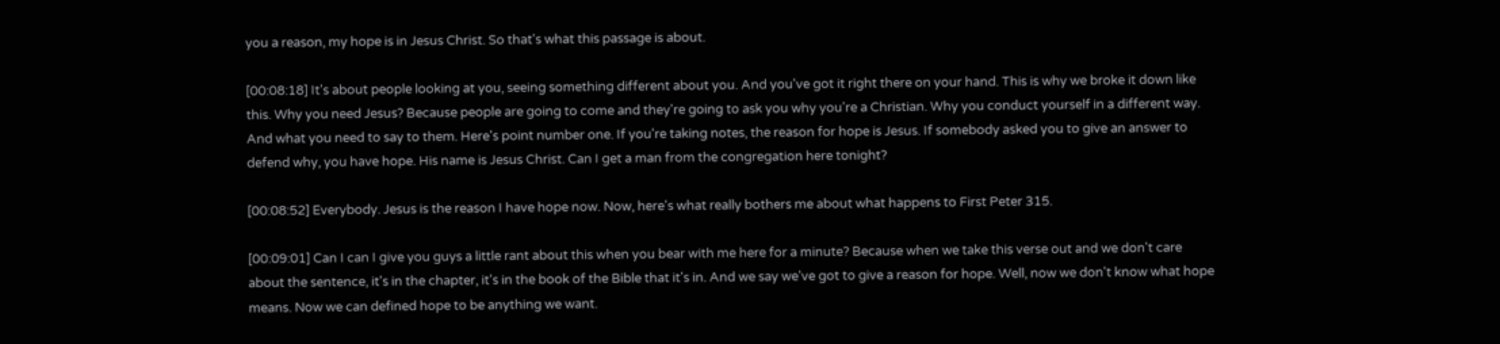you a reason, my hope is in Jesus Christ. So that's what this passage is about.

[00:08:18] It's about people looking at you, seeing something different about you. And you've got it right there on your hand. This is why we broke it down like this. Why you need Jesus? Because people are going to come and they're going to ask you why you're a Christian. Why you conduct yourself in a different way. And what you need to say to them. Here's point number one. If you're taking notes, the reason for hope is Jesus. If somebody asked you to give an answer to defend why, you have hope. His name is Jesus Christ. Can I get a man from the congregation here tonight?

[00:08:52] Everybody. Jesus is the reason I have hope now. Now, here's what really bothers me about what happens to First Peter 315.

[00:09:01] Can I can I give you guys a little rant about this when you bear with me here for a minute? Because when we take this verse out and we don't care about the sentence, it's in the chapter, it's in the book of the Bible that it's in. And we say we've got to give a reason for hope. Well, now we don't know what hope means. Now we can defined hope to be anything we want.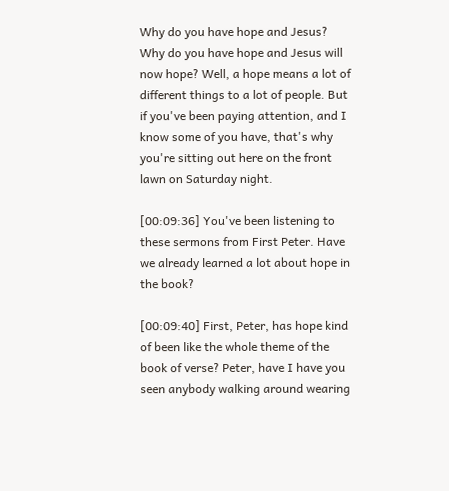Why do you have hope and Jesus? Why do you have hope and Jesus will now hope? Well, a hope means a lot of different things to a lot of people. But if you've been paying attention, and I know some of you have, that's why you're sitting out here on the front lawn on Saturday night.

[00:09:36] You've been listening to these sermons from First Peter. Have we already learned a lot about hope in the book?

[00:09:40] First, Peter, has hope kind of been like the whole theme of the book of verse? Peter, have I have you seen anybody walking around wearing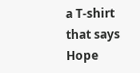a T-shirt that says Hope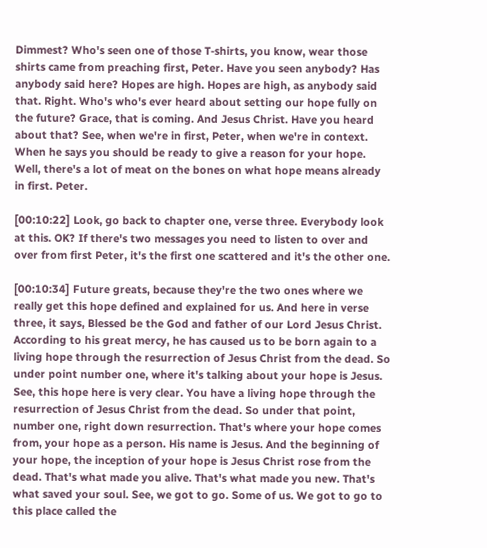Dimmest? Who's seen one of those T-shirts, you know, wear those shirts came from preaching first, Peter. Have you seen anybody? Has anybody said here? Hopes are high. Hopes are high, as anybody said that. Right. Who's who's ever heard about setting our hope fully on the future? Grace, that is coming. And Jesus Christ. Have you heard about that? See, when we're in first, Peter, when we're in context. When he says you should be ready to give a reason for your hope. Well, there's a lot of meat on the bones on what hope means already in first. Peter.

[00:10:22] Look, go back to chapter one, verse three. Everybody look at this. OK? If there's two messages you need to listen to over and over from first Peter, it's the first one scattered and it's the other one.

[00:10:34] Future greats, because they're the two ones where we really get this hope defined and explained for us. And here in verse three, it says, Blessed be the God and father of our Lord Jesus Christ. According to his great mercy, he has caused us to be born again to a living hope through the resurrection of Jesus Christ from the dead. So under point number one, where it's talking about your hope is Jesus. See, this hope here is very clear. You have a living hope through the resurrection of Jesus Christ from the dead. So under that point, number one, right down resurrection. That's where your hope comes from, your hope as a person. His name is Jesus. And the beginning of your hope, the inception of your hope is Jesus Christ rose from the dead. That's what made you alive. That's what made you new. That's what saved your soul. See, we got to go. Some of us. We got to go to this place called the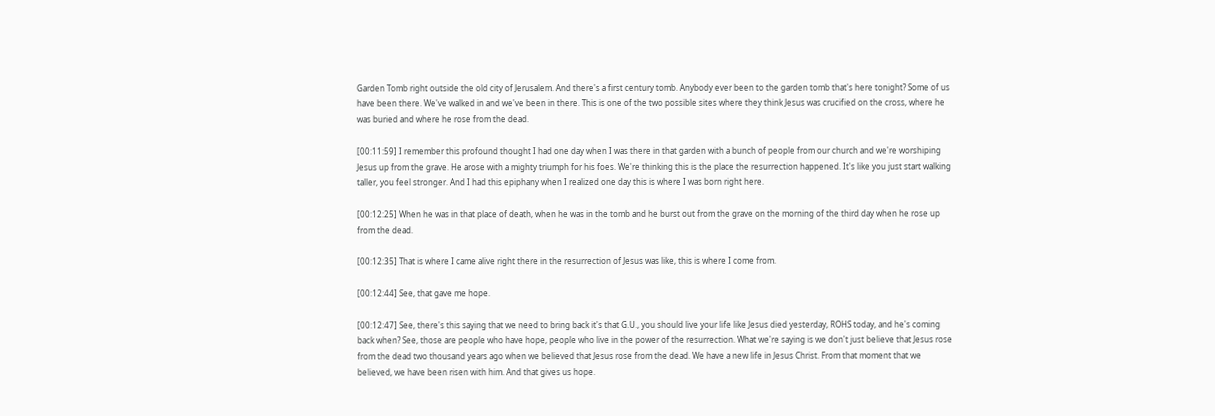Garden Tomb right outside the old city of Jerusalem. And there's a first century tomb. Anybody ever been to the garden tomb that's here tonight? Some of us have been there. We've walked in and we've been in there. This is one of the two possible sites where they think Jesus was crucified on the cross, where he was buried and where he rose from the dead.

[00:11:59] I remember this profound thought I had one day when I was there in that garden with a bunch of people from our church and we're worshiping Jesus up from the grave. He arose with a mighty triumph for his foes. We're thinking this is the place the resurrection happened. It's like you just start walking taller, you feel stronger. And I had this epiphany when I realized one day this is where I was born right here.

[00:12:25] When he was in that place of death, when he was in the tomb and he burst out from the grave on the morning of the third day when he rose up from the dead.

[00:12:35] That is where I came alive right there in the resurrection of Jesus was like, this is where I come from.

[00:12:44] See, that gave me hope.

[00:12:47] See, there's this saying that we need to bring back it's that G.U., you should live your life like Jesus died yesterday, ROHS today, and he's coming back when? See, those are people who have hope, people who live in the power of the resurrection. What we're saying is we don't just believe that Jesus rose from the dead two thousand years ago when we believed that Jesus rose from the dead. We have a new life in Jesus Christ. From that moment that we believed, we have been risen with him. And that gives us hope.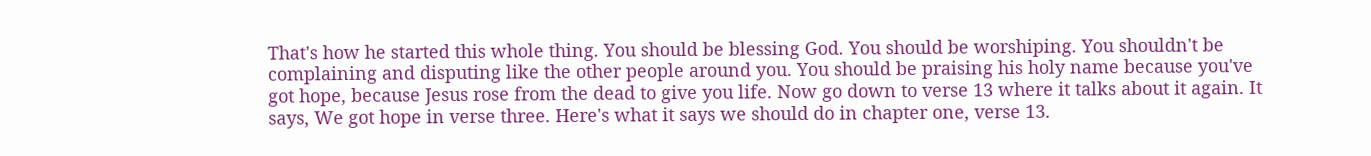That's how he started this whole thing. You should be blessing God. You should be worshiping. You shouldn't be complaining and disputing like the other people around you. You should be praising his holy name because you've got hope, because Jesus rose from the dead to give you life. Now go down to verse 13 where it talks about it again. It says, We got hope in verse three. Here's what it says we should do in chapter one, verse 13.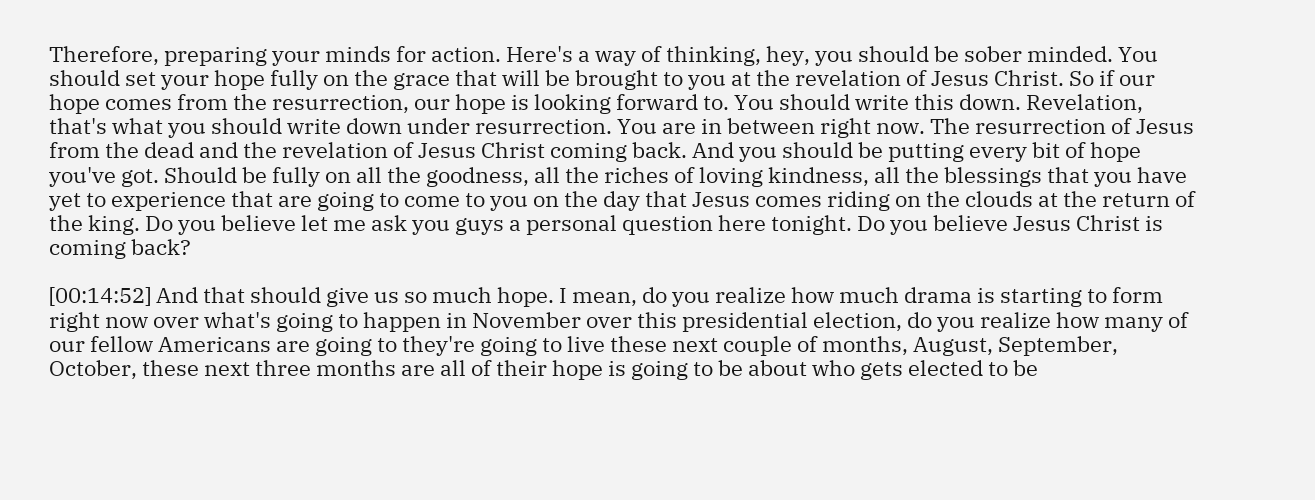Therefore, preparing your minds for action. Here's a way of thinking, hey, you should be sober minded. You should set your hope fully on the grace that will be brought to you at the revelation of Jesus Christ. So if our hope comes from the resurrection, our hope is looking forward to. You should write this down. Revelation, that's what you should write down under resurrection. You are in between right now. The resurrection of Jesus from the dead and the revelation of Jesus Christ coming back. And you should be putting every bit of hope you've got. Should be fully on all the goodness, all the riches of loving kindness, all the blessings that you have yet to experience that are going to come to you on the day that Jesus comes riding on the clouds at the return of the king. Do you believe let me ask you guys a personal question here tonight. Do you believe Jesus Christ is coming back?

[00:14:52] And that should give us so much hope. I mean, do you realize how much drama is starting to form right now over what's going to happen in November over this presidential election, do you realize how many of our fellow Americans are going to they're going to live these next couple of months, August, September, October, these next three months are all of their hope is going to be about who gets elected to be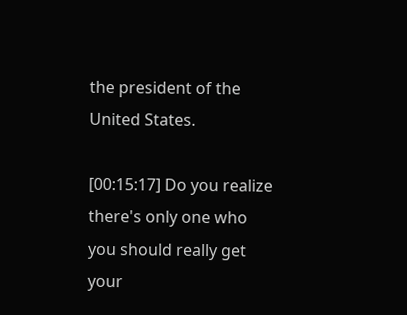the president of the United States.

[00:15:17] Do you realize there's only one who you should really get your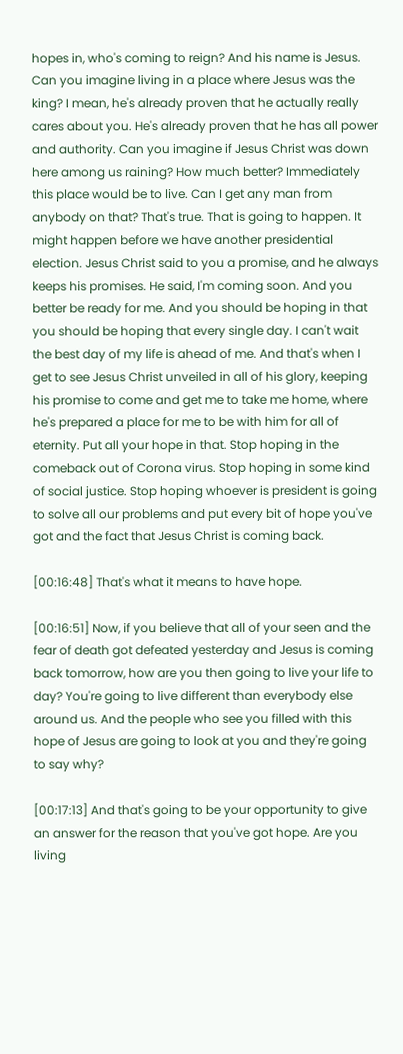hopes in, who's coming to reign? And his name is Jesus. Can you imagine living in a place where Jesus was the king? I mean, he's already proven that he actually really cares about you. He's already proven that he has all power and authority. Can you imagine if Jesus Christ was down here among us raining? How much better? Immediately this place would be to live. Can I get any man from anybody on that? That's true. That is going to happen. It might happen before we have another presidential election. Jesus Christ said to you a promise, and he always keeps his promises. He said, I'm coming soon. And you better be ready for me. And you should be hoping in that you should be hoping that every single day. I can't wait the best day of my life is ahead of me. And that's when I get to see Jesus Christ unveiled in all of his glory, keeping his promise to come and get me to take me home, where he's prepared a place for me to be with him for all of eternity. Put all your hope in that. Stop hoping in the comeback out of Corona virus. Stop hoping in some kind of social justice. Stop hoping whoever is president is going to solve all our problems and put every bit of hope you've got and the fact that Jesus Christ is coming back.

[00:16:48] That's what it means to have hope.

[00:16:51] Now, if you believe that all of your seen and the fear of death got defeated yesterday and Jesus is coming back tomorrow, how are you then going to live your life to day? You're going to live different than everybody else around us. And the people who see you filled with this hope of Jesus are going to look at you and they're going to say why?

[00:17:13] And that's going to be your opportunity to give an answer for the reason that you've got hope. Are you living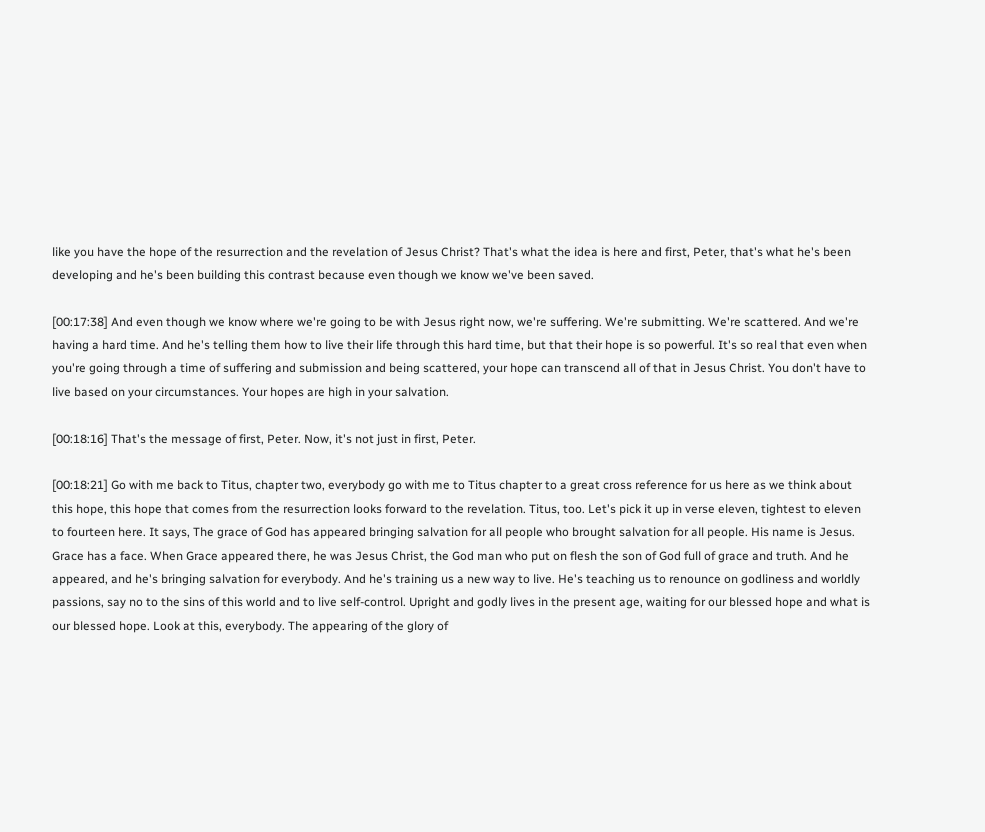like you have the hope of the resurrection and the revelation of Jesus Christ? That's what the idea is here and first, Peter, that's what he's been developing and he's been building this contrast because even though we know we've been saved.

[00:17:38] And even though we know where we're going to be with Jesus right now, we're suffering. We're submitting. We're scattered. And we're having a hard time. And he's telling them how to live their life through this hard time, but that their hope is so powerful. It's so real that even when you're going through a time of suffering and submission and being scattered, your hope can transcend all of that in Jesus Christ. You don't have to live based on your circumstances. Your hopes are high in your salvation.

[00:18:16] That's the message of first, Peter. Now, it's not just in first, Peter.

[00:18:21] Go with me back to Titus, chapter two, everybody go with me to Titus chapter to a great cross reference for us here as we think about this hope, this hope that comes from the resurrection looks forward to the revelation. Titus, too. Let's pick it up in verse eleven, tightest to eleven to fourteen here. It says, The grace of God has appeared bringing salvation for all people who brought salvation for all people. His name is Jesus. Grace has a face. When Grace appeared there, he was Jesus Christ, the God man who put on flesh the son of God full of grace and truth. And he appeared, and he's bringing salvation for everybody. And he's training us a new way to live. He's teaching us to renounce on godliness and worldly passions, say no to the sins of this world and to live self-control. Upright and godly lives in the present age, waiting for our blessed hope and what is our blessed hope. Look at this, everybody. The appearing of the glory of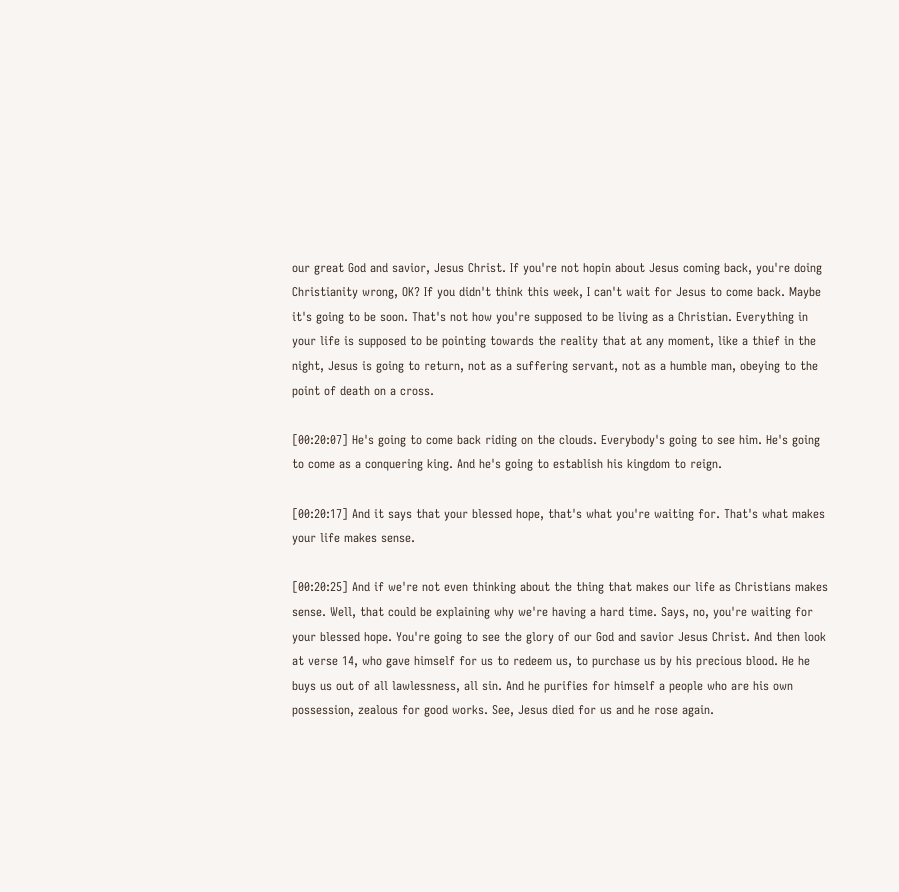our great God and savior, Jesus Christ. If you're not hopin about Jesus coming back, you're doing Christianity wrong, OK? If you didn't think this week, I can't wait for Jesus to come back. Maybe it's going to be soon. That's not how you're supposed to be living as a Christian. Everything in your life is supposed to be pointing towards the reality that at any moment, like a thief in the night, Jesus is going to return, not as a suffering servant, not as a humble man, obeying to the point of death on a cross.

[00:20:07] He's going to come back riding on the clouds. Everybody's going to see him. He's going to come as a conquering king. And he's going to establish his kingdom to reign.

[00:20:17] And it says that your blessed hope, that's what you're waiting for. That's what makes your life makes sense.

[00:20:25] And if we're not even thinking about the thing that makes our life as Christians makes sense. Well, that could be explaining why we're having a hard time. Says, no, you're waiting for your blessed hope. You're going to see the glory of our God and savior Jesus Christ. And then look at verse 14, who gave himself for us to redeem us, to purchase us by his precious blood. He he buys us out of all lawlessness, all sin. And he purifies for himself a people who are his own possession, zealous for good works. See, Jesus died for us and he rose again.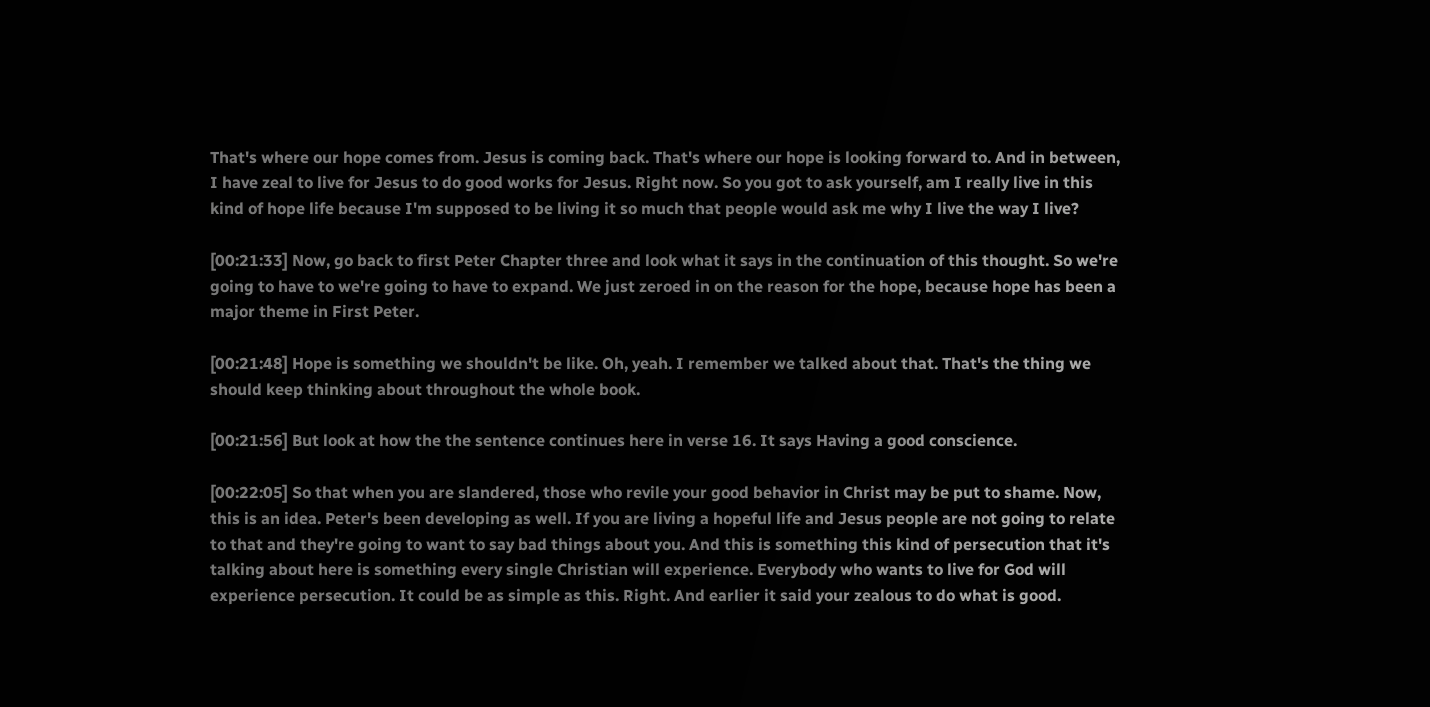That's where our hope comes from. Jesus is coming back. That's where our hope is looking forward to. And in between, I have zeal to live for Jesus to do good works for Jesus. Right now. So you got to ask yourself, am I really live in this kind of hope life because I'm supposed to be living it so much that people would ask me why I live the way I live?

[00:21:33] Now, go back to first Peter Chapter three and look what it says in the continuation of this thought. So we're going to have to we're going to have to expand. We just zeroed in on the reason for the hope, because hope has been a major theme in First Peter.

[00:21:48] Hope is something we shouldn't be like. Oh, yeah. I remember we talked about that. That's the thing we should keep thinking about throughout the whole book.

[00:21:56] But look at how the the sentence continues here in verse 16. It says Having a good conscience.

[00:22:05] So that when you are slandered, those who revile your good behavior in Christ may be put to shame. Now, this is an idea. Peter's been developing as well. If you are living a hopeful life and Jesus people are not going to relate to that and they're going to want to say bad things about you. And this is something this kind of persecution that it's talking about here is something every single Christian will experience. Everybody who wants to live for God will experience persecution. It could be as simple as this. Right. And earlier it said your zealous to do what is good.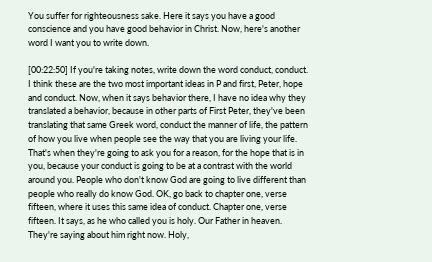You suffer for righteousness sake. Here it says you have a good conscience and you have good behavior in Christ. Now, here's another word I want you to write down.

[00:22:50] If you're taking notes, write down the word conduct, conduct. I think these are the two most important ideas in P and first, Peter, hope and conduct. Now, when it says behavior there, I have no idea why they translated a behavior, because in other parts of First Peter, they've been translating that same Greek word, conduct the manner of life, the pattern of how you live when people see the way that you are living your life. That's when they're going to ask you for a reason, for the hope that is in you, because your conduct is going to be at a contrast with the world around you. People who don't know God are going to live different than people who really do know God. OK, go back to chapter one, verse fifteen, where it uses this same idea of conduct. Chapter one, verse fifteen. It says, as he who called you is holy. Our Father in heaven. They're saying about him right now. Holy,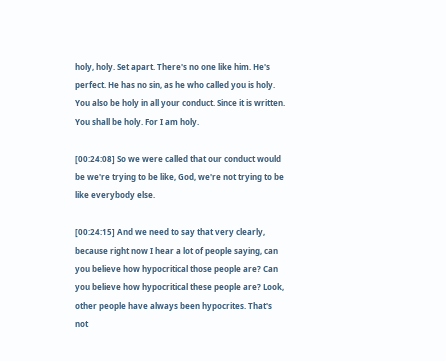holy, holy. Set apart. There's no one like him. He's perfect. He has no sin, as he who called you is holy. You also be holy in all your conduct. Since it is written. You shall be holy. For I am holy.

[00:24:08] So we were called that our conduct would be we're trying to be like, God, we're not trying to be like everybody else.

[00:24:15] And we need to say that very clearly, because right now I hear a lot of people saying, can you believe how hypocritical those people are? Can you believe how hypocritical these people are? Look, other people have always been hypocrites. That's not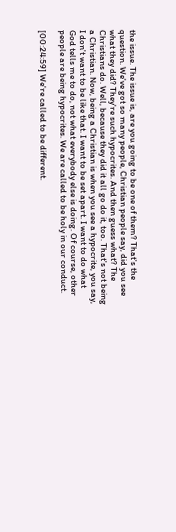the issue. The issue is, are you going to be one of them? That's the question. We've got so many people, Christian people say, did you see what they did? They're such hypocrites. And then guess what? The Christians do. Well, because they did it all go do it, too. That's not being a Christian. Now, being a Christian is when you see a hypocrite, you say, I don't want to be like that. I want to be set apart. I want to do what God tells me to do, not what everybody else is doing. Of course, other people are being hypocrites. We are called to be holy in our conduct.

[00:24:59] We're called to be different.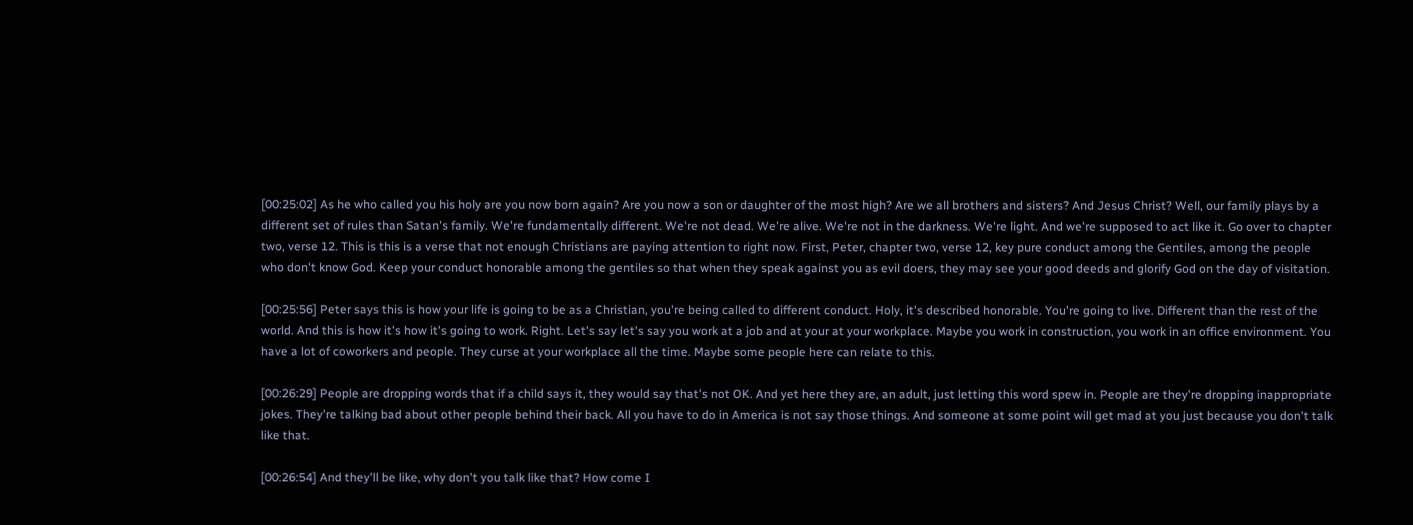[00:25:02] As he who called you his holy are you now born again? Are you now a son or daughter of the most high? Are we all brothers and sisters? And Jesus Christ? Well, our family plays by a different set of rules than Satan's family. We're fundamentally different. We're not dead. We're alive. We're not in the darkness. We're light. And we're supposed to act like it. Go over to chapter two, verse 12. This is this is a verse that not enough Christians are paying attention to right now. First, Peter, chapter two, verse 12, key pure conduct among the Gentiles, among the people who don't know God. Keep your conduct honorable among the gentiles so that when they speak against you as evil doers, they may see your good deeds and glorify God on the day of visitation.

[00:25:56] Peter says this is how your life is going to be as a Christian, you're being called to different conduct. Holy, it's described honorable. You're going to live. Different than the rest of the world. And this is how it's how it's going to work. Right. Let's say let's say you work at a job and at your at your workplace. Maybe you work in construction, you work in an office environment. You have a lot of coworkers and people. They curse at your workplace all the time. Maybe some people here can relate to this.

[00:26:29] People are dropping words that if a child says it, they would say that's not OK. And yet here they are, an adult, just letting this word spew in. People are they're dropping inappropriate jokes. They're talking bad about other people behind their back. All you have to do in America is not say those things. And someone at some point will get mad at you just because you don't talk like that.

[00:26:54] And they'll be like, why don't you talk like that? How come I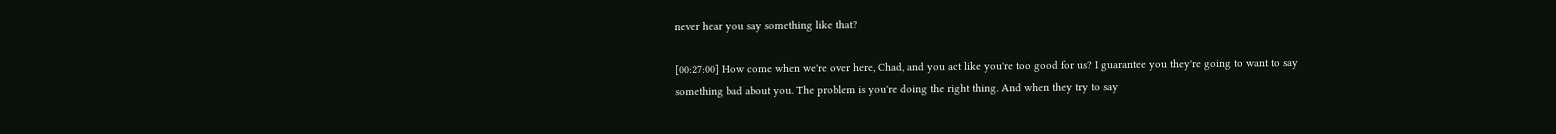never hear you say something like that?

[00:27:00] How come when we're over here, Chad, and you act like you're too good for us? I guarantee you they're going to want to say something bad about you. The problem is you're doing the right thing. And when they try to say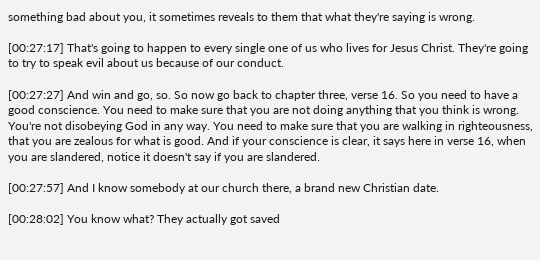something bad about you, it sometimes reveals to them that what they're saying is wrong.

[00:27:17] That's going to happen to every single one of us who lives for Jesus Christ. They're going to try to speak evil about us because of our conduct.

[00:27:27] And win and go, so. So now go back to chapter three, verse 16. So you need to have a good conscience. You need to make sure that you are not doing anything that you think is wrong. You're not disobeying God in any way. You need to make sure that you are walking in righteousness, that you are zealous for what is good. And if your conscience is clear, it says here in verse 16, when you are slandered, notice it doesn't say if you are slandered.

[00:27:57] And I know somebody at our church there, a brand new Christian date.

[00:28:02] You know what? They actually got saved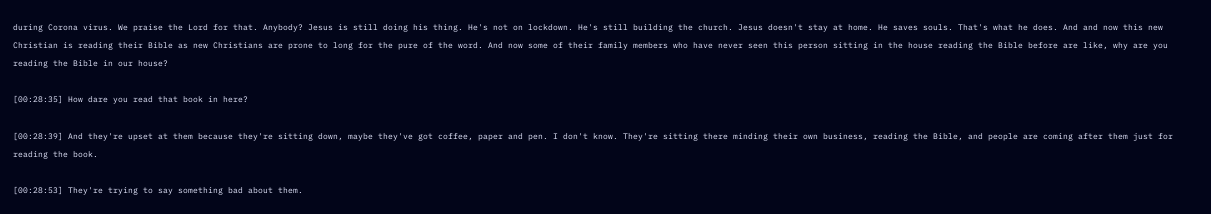during Corona virus. We praise the Lord for that. Anybody? Jesus is still doing his thing. He's not on lockdown. He's still building the church. Jesus doesn't stay at home. He saves souls. That's what he does. And and now this new Christian is reading their Bible as new Christians are prone to long for the pure of the word. And now some of their family members who have never seen this person sitting in the house reading the Bible before are like, why are you reading the Bible in our house?

[00:28:35] How dare you read that book in here?

[00:28:39] And they're upset at them because they're sitting down, maybe they've got coffee, paper and pen. I don't know. They're sitting there minding their own business, reading the Bible, and people are coming after them just for reading the book.

[00:28:53] They're trying to say something bad about them.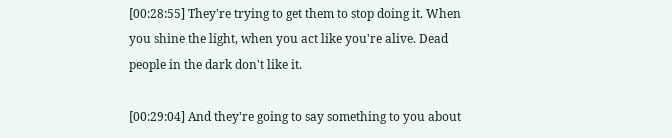[00:28:55] They're trying to get them to stop doing it. When you shine the light, when you act like you're alive. Dead people in the dark don't like it.

[00:29:04] And they're going to say something to you about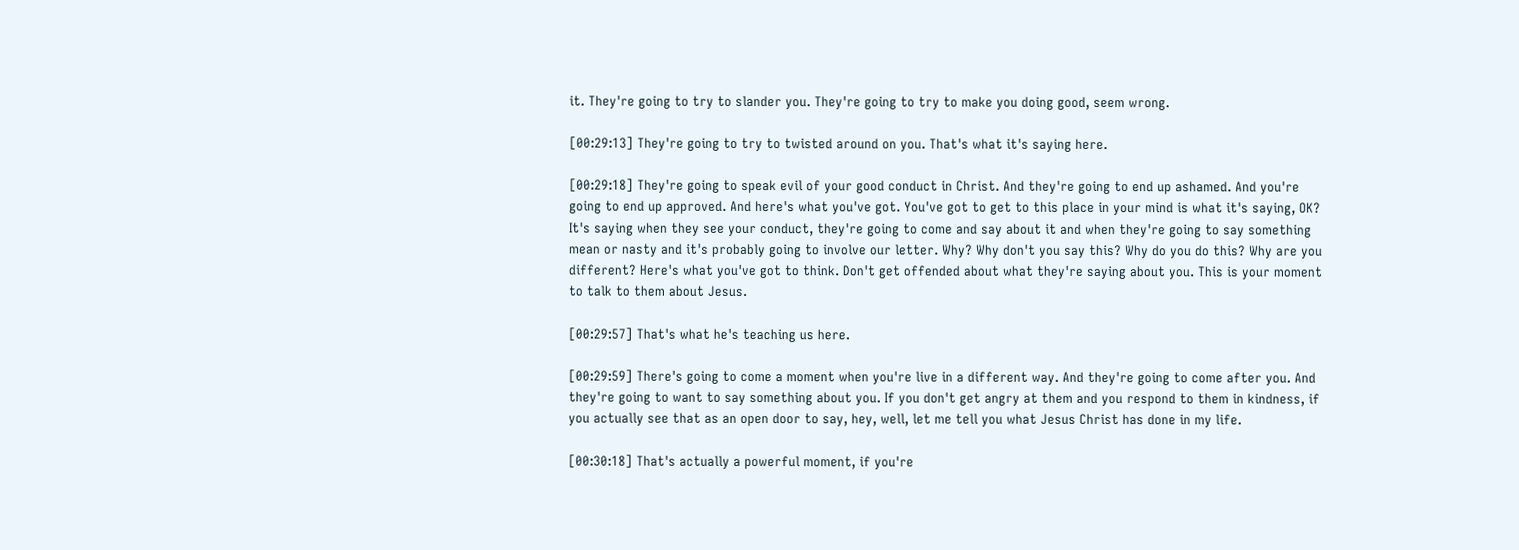it. They're going to try to slander you. They're going to try to make you doing good, seem wrong.

[00:29:13] They're going to try to twisted around on you. That's what it's saying here.

[00:29:18] They're going to speak evil of your good conduct in Christ. And they're going to end up ashamed. And you're going to end up approved. And here's what you've got. You've got to get to this place in your mind is what it's saying, OK? It's saying when they see your conduct, they're going to come and say about it and when they're going to say something mean or nasty and it's probably going to involve our letter. Why? Why don't you say this? Why do you do this? Why are you different? Here's what you've got to think. Don't get offended about what they're saying about you. This is your moment to talk to them about Jesus.

[00:29:57] That's what he's teaching us here.

[00:29:59] There's going to come a moment when you're live in a different way. And they're going to come after you. And they're going to want to say something about you. If you don't get angry at them and you respond to them in kindness, if you actually see that as an open door to say, hey, well, let me tell you what Jesus Christ has done in my life.

[00:30:18] That's actually a powerful moment, if you're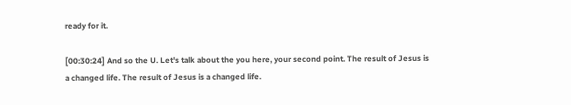ready for it.

[00:30:24] And so the U. Let's talk about the you here, your second point. The result of Jesus is a changed life. The result of Jesus is a changed life.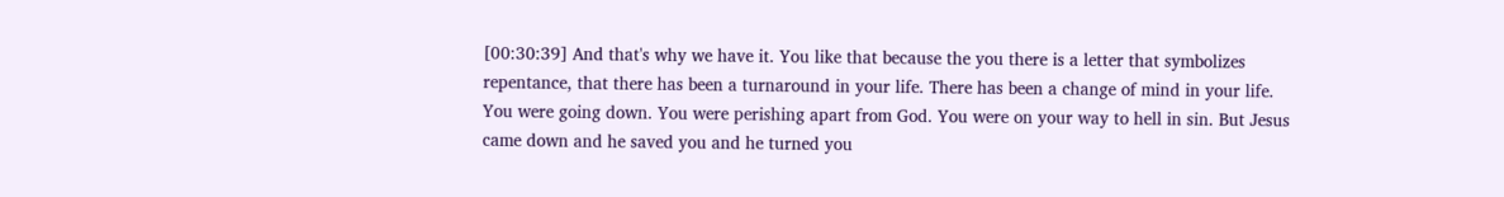[00:30:39] And that's why we have it. You like that because the you there is a letter that symbolizes repentance, that there has been a turnaround in your life. There has been a change of mind in your life. You were going down. You were perishing apart from God. You were on your way to hell in sin. But Jesus came down and he saved you and he turned you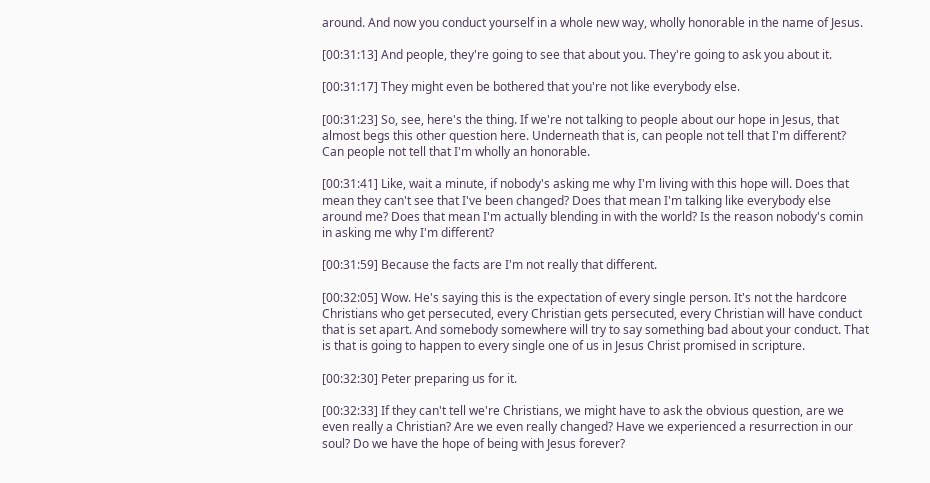around. And now you conduct yourself in a whole new way, wholly honorable in the name of Jesus.

[00:31:13] And people, they're going to see that about you. They're going to ask you about it.

[00:31:17] They might even be bothered that you're not like everybody else.

[00:31:23] So, see, here's the thing. If we're not talking to people about our hope in Jesus, that almost begs this other question here. Underneath that is, can people not tell that I'm different? Can people not tell that I'm wholly an honorable.

[00:31:41] Like, wait a minute, if nobody's asking me why I'm living with this hope will. Does that mean they can't see that I've been changed? Does that mean I'm talking like everybody else around me? Does that mean I'm actually blending in with the world? Is the reason nobody's comin in asking me why I'm different?

[00:31:59] Because the facts are I'm not really that different.

[00:32:05] Wow. He's saying this is the expectation of every single person. It's not the hardcore Christians who get persecuted, every Christian gets persecuted, every Christian will have conduct that is set apart. And somebody somewhere will try to say something bad about your conduct. That is that is going to happen to every single one of us in Jesus Christ promised in scripture.

[00:32:30] Peter preparing us for it.

[00:32:33] If they can't tell we're Christians, we might have to ask the obvious question, are we even really a Christian? Are we even really changed? Have we experienced a resurrection in our soul? Do we have the hope of being with Jesus forever?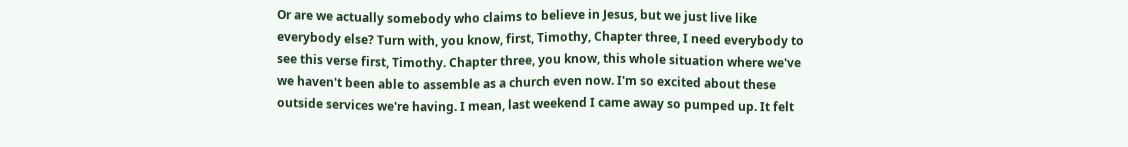Or are we actually somebody who claims to believe in Jesus, but we just live like everybody else? Turn with, you know, first, Timothy, Chapter three, I need everybody to see this verse first, Timothy. Chapter three, you know, this whole situation where we've we haven't been able to assemble as a church even now. I'm so excited about these outside services we're having. I mean, last weekend I came away so pumped up. It felt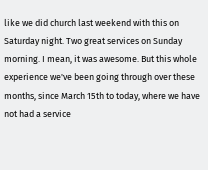like we did church last weekend with this on Saturday night. Two great services on Sunday morning. I mean, it was awesome. But this whole experience we've been going through over these months, since March 15th to today, where we have not had a service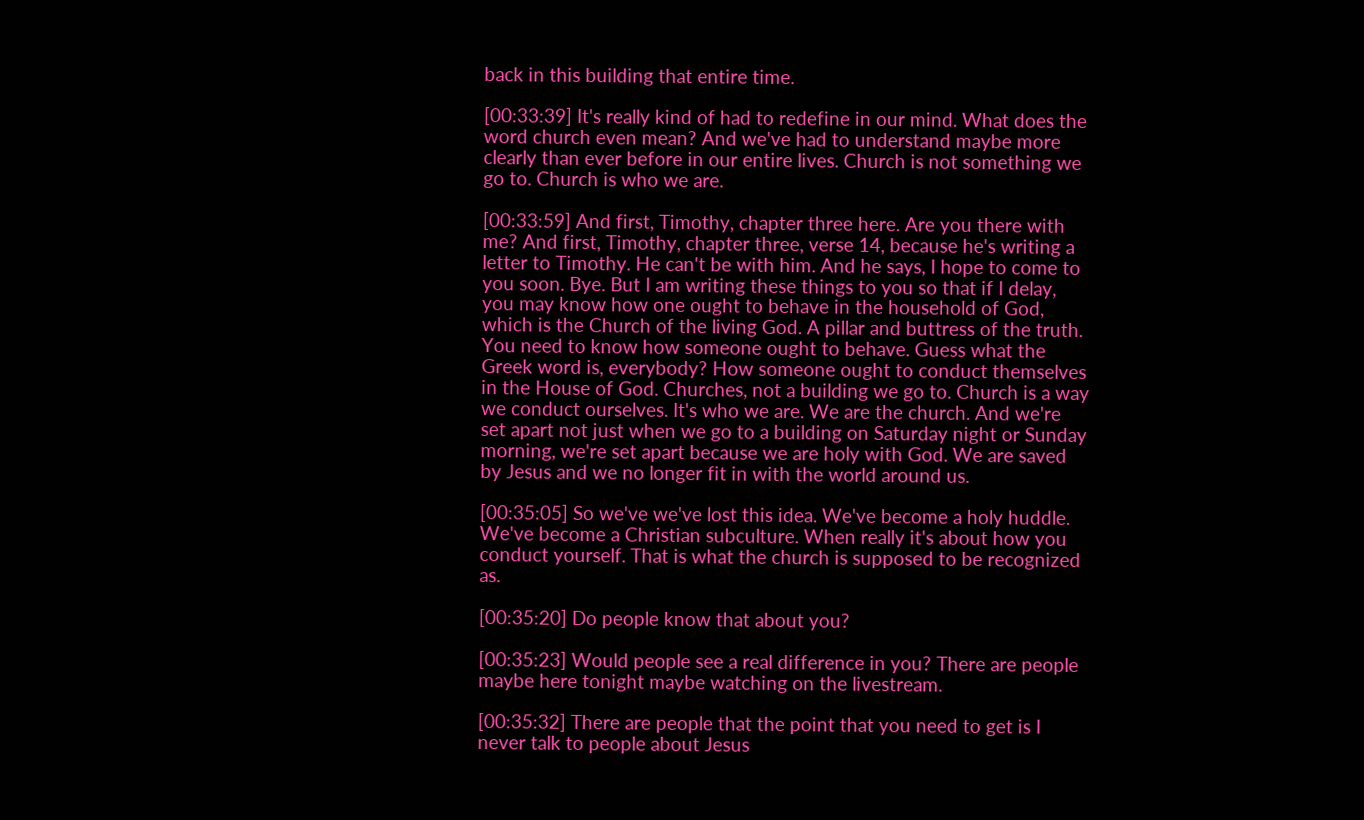back in this building that entire time.

[00:33:39] It's really kind of had to redefine in our mind. What does the word church even mean? And we've had to understand maybe more clearly than ever before in our entire lives. Church is not something we go to. Church is who we are.

[00:33:59] And first, Timothy, chapter three here. Are you there with me? And first, Timothy, chapter three, verse 14, because he's writing a letter to Timothy. He can't be with him. And he says, I hope to come to you soon. Bye. But I am writing these things to you so that if I delay, you may know how one ought to behave in the household of God, which is the Church of the living God. A pillar and buttress of the truth. You need to know how someone ought to behave. Guess what the Greek word is, everybody? How someone ought to conduct themselves in the House of God. Churches, not a building we go to. Church is a way we conduct ourselves. It's who we are. We are the church. And we're set apart not just when we go to a building on Saturday night or Sunday morning, we're set apart because we are holy with God. We are saved by Jesus and we no longer fit in with the world around us.

[00:35:05] So we've we've lost this idea. We've become a holy huddle. We've become a Christian subculture. When really it's about how you conduct yourself. That is what the church is supposed to be recognized as.

[00:35:20] Do people know that about you?

[00:35:23] Would people see a real difference in you? There are people maybe here tonight maybe watching on the livestream.

[00:35:32] There are people that the point that you need to get is I never talk to people about Jesus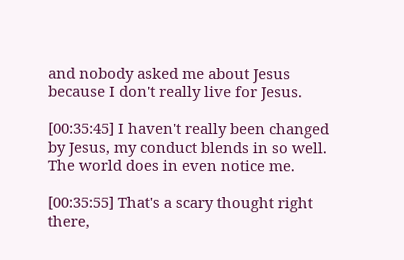and nobody asked me about Jesus because I don't really live for Jesus.

[00:35:45] I haven't really been changed by Jesus, my conduct blends in so well. The world does in even notice me.

[00:35:55] That's a scary thought right there,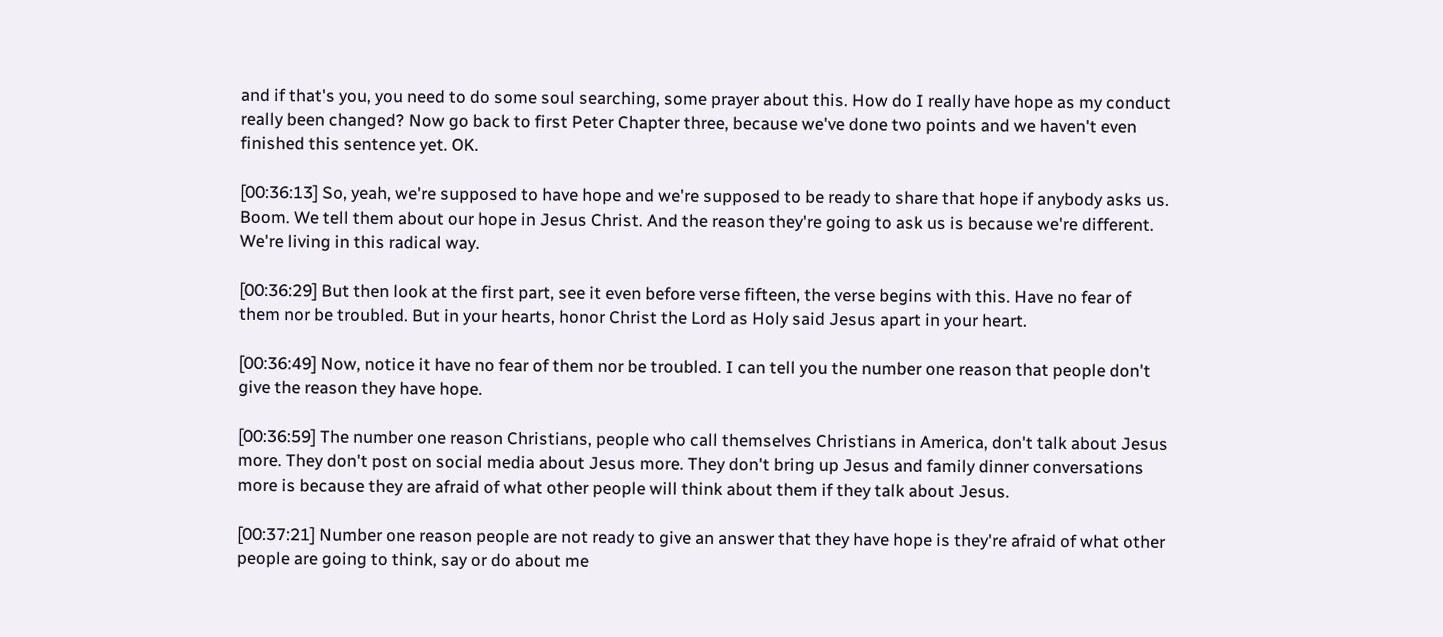and if that's you, you need to do some soul searching, some prayer about this. How do I really have hope as my conduct really been changed? Now go back to first Peter Chapter three, because we've done two points and we haven't even finished this sentence yet. OK.

[00:36:13] So, yeah, we're supposed to have hope and we're supposed to be ready to share that hope if anybody asks us. Boom. We tell them about our hope in Jesus Christ. And the reason they're going to ask us is because we're different. We're living in this radical way.

[00:36:29] But then look at the first part, see it even before verse fifteen, the verse begins with this. Have no fear of them nor be troubled. But in your hearts, honor Christ the Lord as Holy said Jesus apart in your heart.

[00:36:49] Now, notice it have no fear of them nor be troubled. I can tell you the number one reason that people don't give the reason they have hope.

[00:36:59] The number one reason Christians, people who call themselves Christians in America, don't talk about Jesus more. They don't post on social media about Jesus more. They don't bring up Jesus and family dinner conversations more is because they are afraid of what other people will think about them if they talk about Jesus.

[00:37:21] Number one reason people are not ready to give an answer that they have hope is they're afraid of what other people are going to think, say or do about me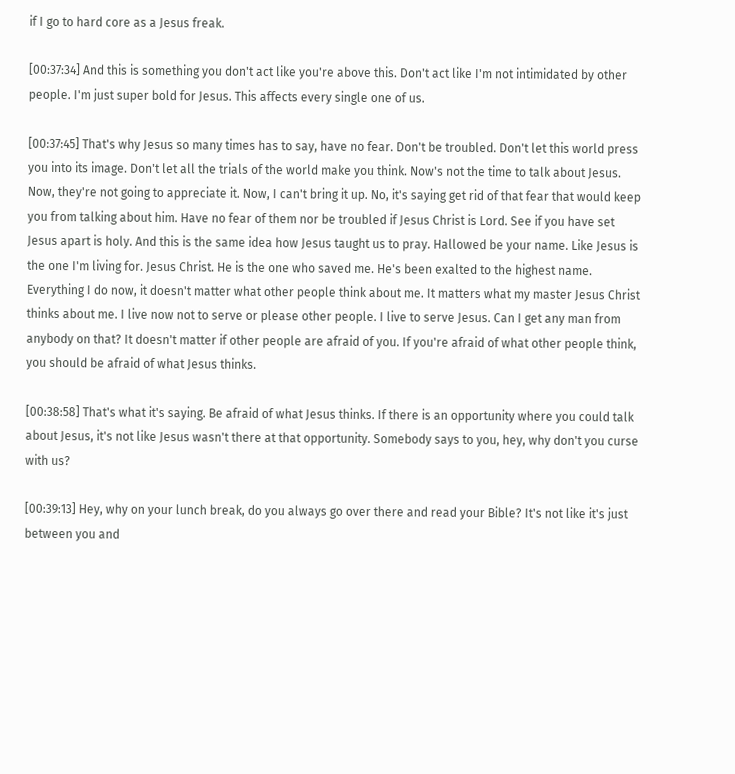if I go to hard core as a Jesus freak.

[00:37:34] And this is something you don't act like you're above this. Don't act like I'm not intimidated by other people. I'm just super bold for Jesus. This affects every single one of us.

[00:37:45] That's why Jesus so many times has to say, have no fear. Don't be troubled. Don't let this world press you into its image. Don't let all the trials of the world make you think. Now's not the time to talk about Jesus. Now, they're not going to appreciate it. Now, I can't bring it up. No, it's saying get rid of that fear that would keep you from talking about him. Have no fear of them nor be troubled if Jesus Christ is Lord. See if you have set Jesus apart is holy. And this is the same idea how Jesus taught us to pray. Hallowed be your name. Like Jesus is the one I'm living for. Jesus Christ. He is the one who saved me. He's been exalted to the highest name. Everything I do now, it doesn't matter what other people think about me. It matters what my master Jesus Christ thinks about me. I live now not to serve or please other people. I live to serve Jesus. Can I get any man from anybody on that? It doesn't matter if other people are afraid of you. If you're afraid of what other people think, you should be afraid of what Jesus thinks.

[00:38:58] That's what it's saying. Be afraid of what Jesus thinks. If there is an opportunity where you could talk about Jesus, it's not like Jesus wasn't there at that opportunity. Somebody says to you, hey, why don't you curse with us?

[00:39:13] Hey, why on your lunch break, do you always go over there and read your Bible? It's not like it's just between you and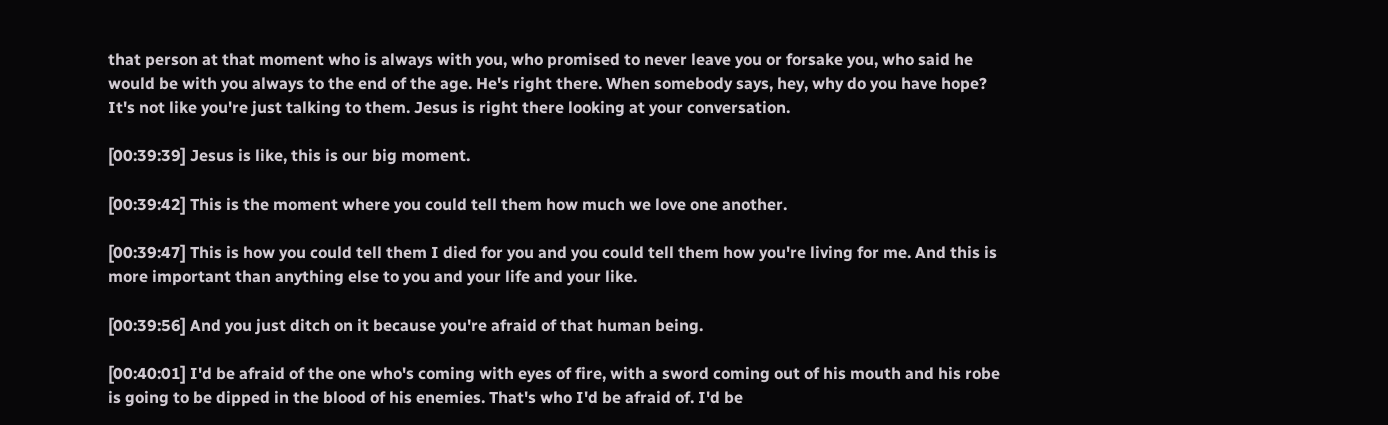that person at that moment who is always with you, who promised to never leave you or forsake you, who said he would be with you always to the end of the age. He's right there. When somebody says, hey, why do you have hope? It's not like you're just talking to them. Jesus is right there looking at your conversation.

[00:39:39] Jesus is like, this is our big moment.

[00:39:42] This is the moment where you could tell them how much we love one another.

[00:39:47] This is how you could tell them I died for you and you could tell them how you're living for me. And this is more important than anything else to you and your life and your like.

[00:39:56] And you just ditch on it because you're afraid of that human being.

[00:40:01] I'd be afraid of the one who's coming with eyes of fire, with a sword coming out of his mouth and his robe is going to be dipped in the blood of his enemies. That's who I'd be afraid of. I'd be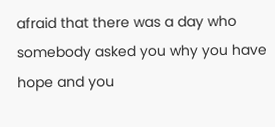afraid that there was a day who somebody asked you why you have hope and you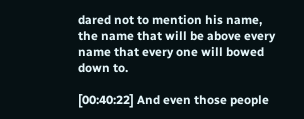dared not to mention his name, the name that will be above every name that every one will bowed down to.

[00:40:22] And even those people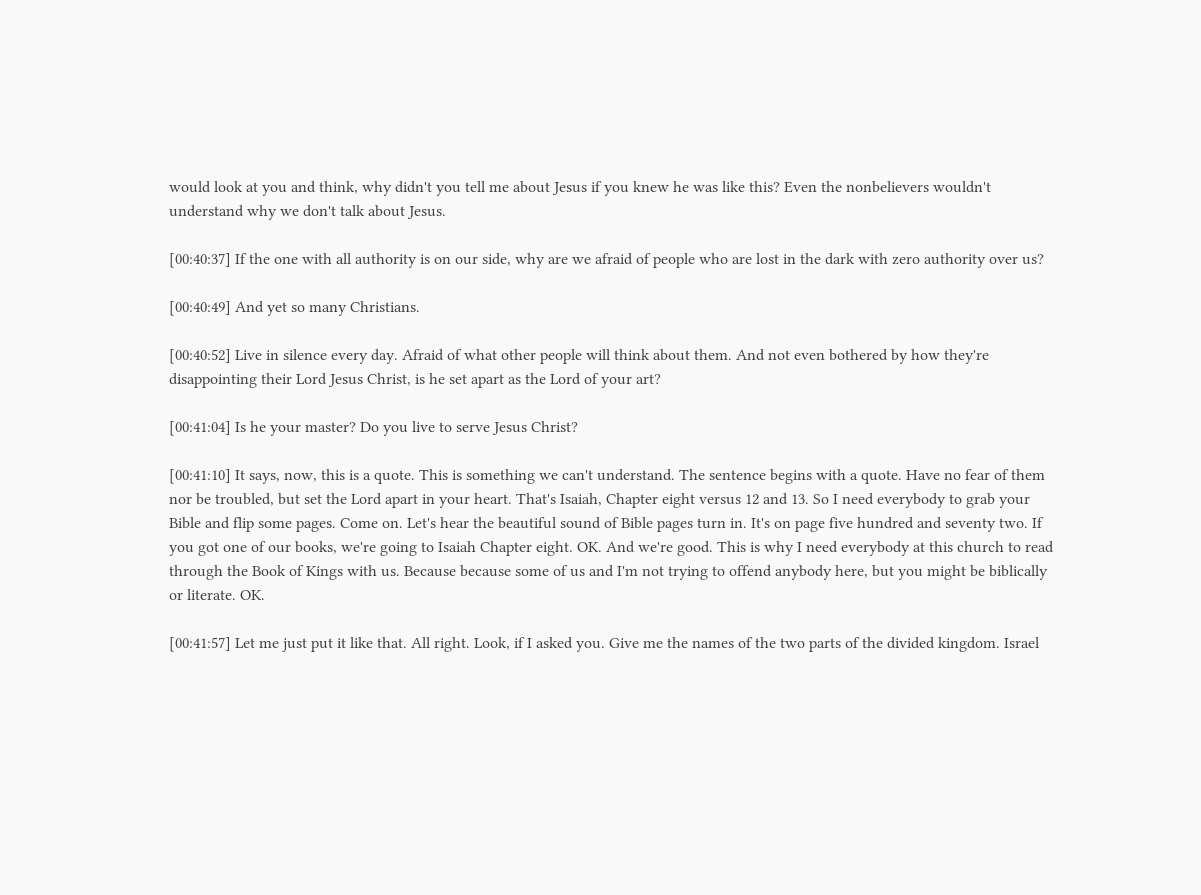would look at you and think, why didn't you tell me about Jesus if you knew he was like this? Even the nonbelievers wouldn't understand why we don't talk about Jesus.

[00:40:37] If the one with all authority is on our side, why are we afraid of people who are lost in the dark with zero authority over us?

[00:40:49] And yet so many Christians.

[00:40:52] Live in silence every day. Afraid of what other people will think about them. And not even bothered by how they're disappointing their Lord Jesus Christ, is he set apart as the Lord of your art?

[00:41:04] Is he your master? Do you live to serve Jesus Christ?

[00:41:10] It says, now, this is a quote. This is something we can't understand. The sentence begins with a quote. Have no fear of them nor be troubled, but set the Lord apart in your heart. That's Isaiah, Chapter eight versus 12 and 13. So I need everybody to grab your Bible and flip some pages. Come on. Let's hear the beautiful sound of Bible pages turn in. It's on page five hundred and seventy two. If you got one of our books, we're going to Isaiah Chapter eight. OK. And we're good. This is why I need everybody at this church to read through the Book of Kings with us. Because because some of us and I'm not trying to offend anybody here, but you might be biblically or literate. OK.

[00:41:57] Let me just put it like that. All right. Look, if I asked you. Give me the names of the two parts of the divided kingdom. Israel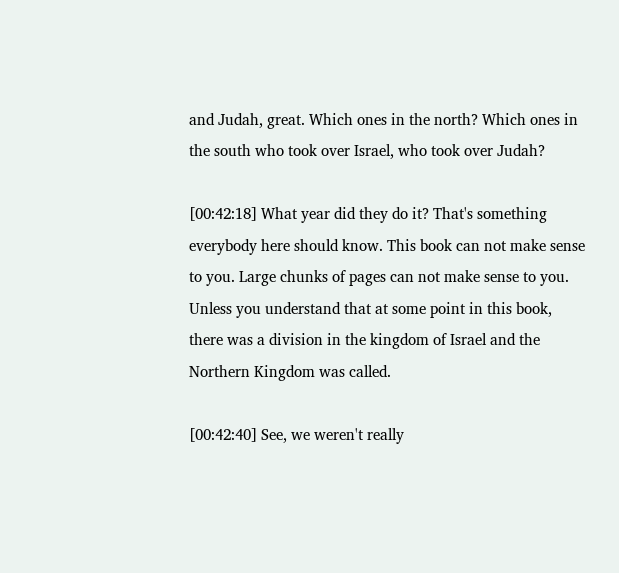and Judah, great. Which ones in the north? Which ones in the south who took over Israel, who took over Judah?

[00:42:18] What year did they do it? That's something everybody here should know. This book can not make sense to you. Large chunks of pages can not make sense to you. Unless you understand that at some point in this book, there was a division in the kingdom of Israel and the Northern Kingdom was called.

[00:42:40] See, we weren't really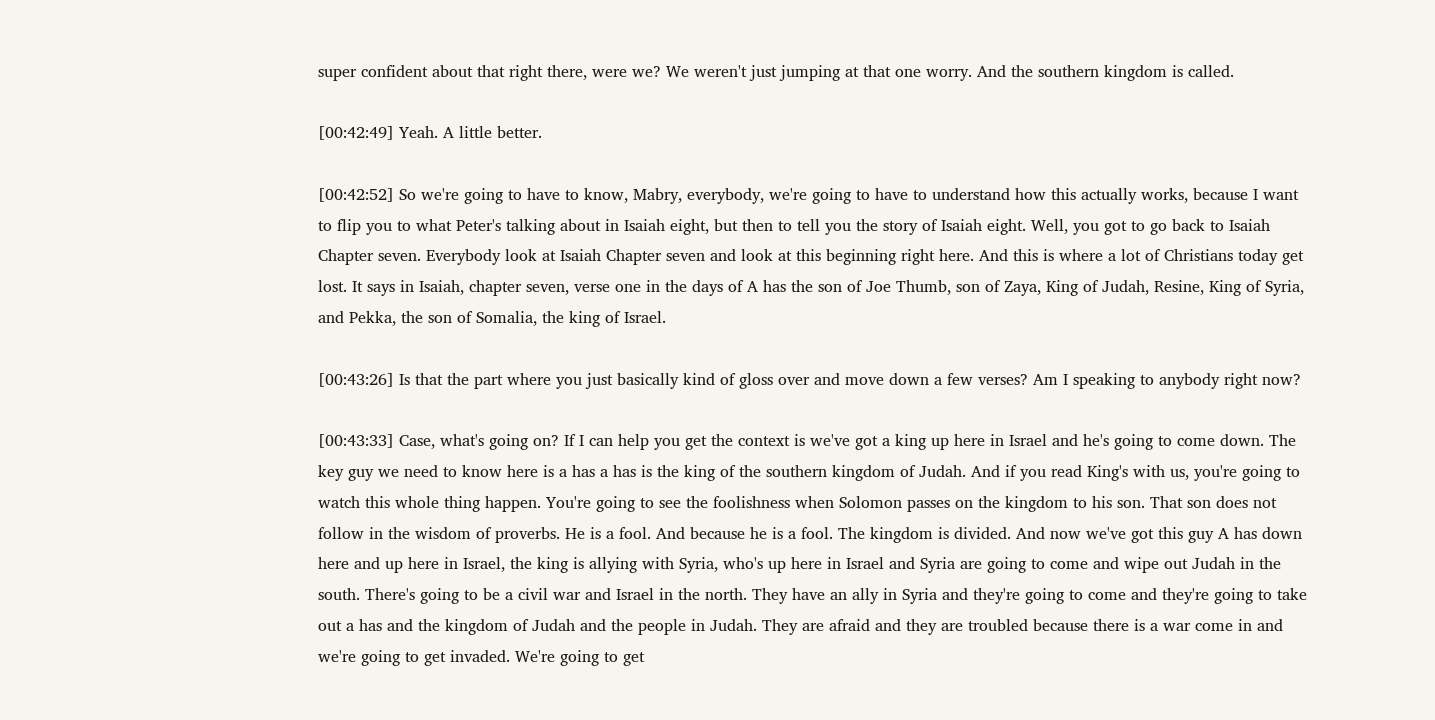super confident about that right there, were we? We weren't just jumping at that one worry. And the southern kingdom is called.

[00:42:49] Yeah. A little better.

[00:42:52] So we're going to have to know, Mabry, everybody, we're going to have to understand how this actually works, because I want to flip you to what Peter's talking about in Isaiah eight, but then to tell you the story of Isaiah eight. Well, you got to go back to Isaiah Chapter seven. Everybody look at Isaiah Chapter seven and look at this beginning right here. And this is where a lot of Christians today get lost. It says in Isaiah, chapter seven, verse one in the days of A has the son of Joe Thumb, son of Zaya, King of Judah, Resine, King of Syria, and Pekka, the son of Somalia, the king of Israel.

[00:43:26] Is that the part where you just basically kind of gloss over and move down a few verses? Am I speaking to anybody right now?

[00:43:33] Case, what's going on? If I can help you get the context is we've got a king up here in Israel and he's going to come down. The key guy we need to know here is a has a has is the king of the southern kingdom of Judah. And if you read King's with us, you're going to watch this whole thing happen. You're going to see the foolishness when Solomon passes on the kingdom to his son. That son does not follow in the wisdom of proverbs. He is a fool. And because he is a fool. The kingdom is divided. And now we've got this guy A has down here and up here in Israel, the king is allying with Syria, who's up here in Israel and Syria are going to come and wipe out Judah in the south. There's going to be a civil war and Israel in the north. They have an ally in Syria and they're going to come and they're going to take out a has and the kingdom of Judah and the people in Judah. They are afraid and they are troubled because there is a war come in and we're going to get invaded. We're going to get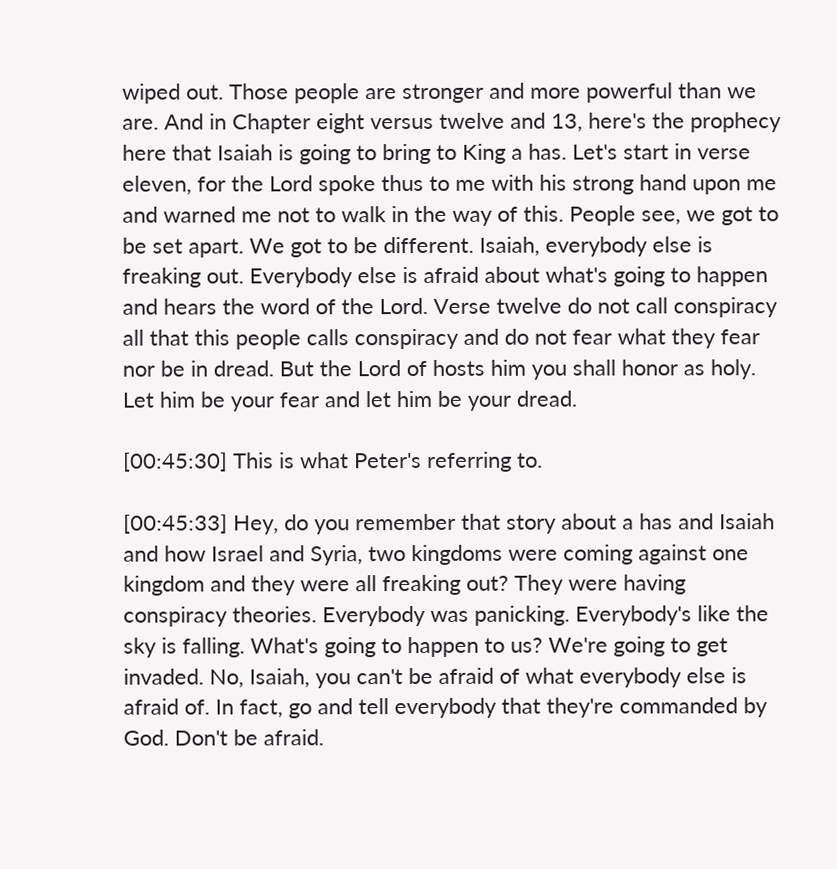wiped out. Those people are stronger and more powerful than we are. And in Chapter eight versus twelve and 13, here's the prophecy here that Isaiah is going to bring to King a has. Let's start in verse eleven, for the Lord spoke thus to me with his strong hand upon me and warned me not to walk in the way of this. People see, we got to be set apart. We got to be different. Isaiah, everybody else is freaking out. Everybody else is afraid about what's going to happen and hears the word of the Lord. Verse twelve do not call conspiracy all that this people calls conspiracy and do not fear what they fear nor be in dread. But the Lord of hosts him you shall honor as holy. Let him be your fear and let him be your dread.

[00:45:30] This is what Peter's referring to.

[00:45:33] Hey, do you remember that story about a has and Isaiah and how Israel and Syria, two kingdoms were coming against one kingdom and they were all freaking out? They were having conspiracy theories. Everybody was panicking. Everybody's like the sky is falling. What's going to happen to us? We're going to get invaded. No, Isaiah, you can't be afraid of what everybody else is afraid of. In fact, go and tell everybody that they're commanded by God. Don't be afraid.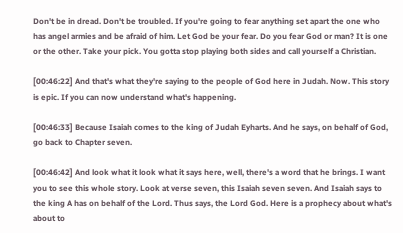Don't be in dread. Don't be troubled. If you're going to fear anything set apart the one who has angel armies and be afraid of him. Let God be your fear. Do you fear God or man? It is one or the other. Take your pick. You gotta stop playing both sides and call yourself a Christian.

[00:46:22] And that's what they're saying to the people of God here in Judah. Now. This story is epic. If you can now understand what's happening.

[00:46:33] Because Isaiah comes to the king of Judah Eyharts. And he says, on behalf of God, go back to Chapter seven.

[00:46:42] And look what it look what it says here, well, there's a word that he brings. I want you to see this whole story. Look at verse seven, this Isaiah seven seven. And Isaiah says to the king A has on behalf of the Lord. Thus says, the Lord God. Here is a prophecy about what's about to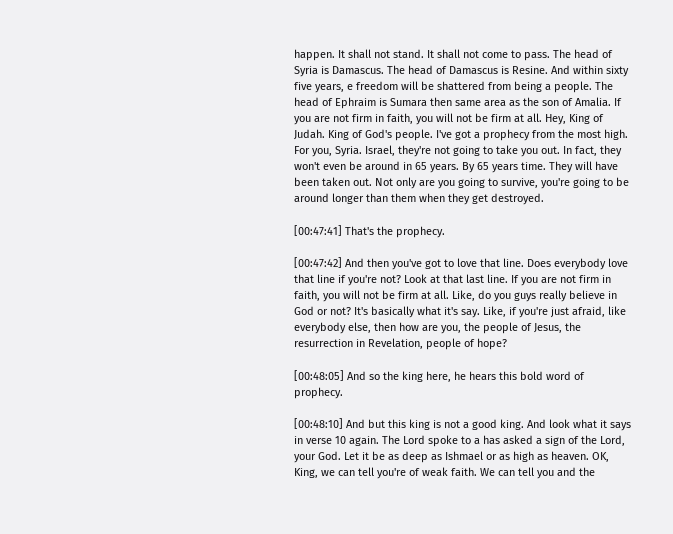happen. It shall not stand. It shall not come to pass. The head of Syria is Damascus. The head of Damascus is Resine. And within sixty five years, e freedom will be shattered from being a people. The head of Ephraim is Sumara then same area as the son of Amalia. If you are not firm in faith, you will not be firm at all. Hey, King of Judah. King of God's people. I've got a prophecy from the most high. For you, Syria. Israel, they're not going to take you out. In fact, they won't even be around in 65 years. By 65 years time. They will have been taken out. Not only are you going to survive, you're going to be around longer than them when they get destroyed.

[00:47:41] That's the prophecy.

[00:47:42] And then you've got to love that line. Does everybody love that line if you're not? Look at that last line. If you are not firm in faith, you will not be firm at all. Like, do you guys really believe in God or not? It's basically what it's say. Like, if you're just afraid, like everybody else, then how are you, the people of Jesus, the resurrection in Revelation, people of hope?

[00:48:05] And so the king here, he hears this bold word of prophecy.

[00:48:10] And but this king is not a good king. And look what it says in verse 10 again. The Lord spoke to a has asked a sign of the Lord, your God. Let it be as deep as Ishmael or as high as heaven. OK, King, we can tell you're of weak faith. We can tell you and the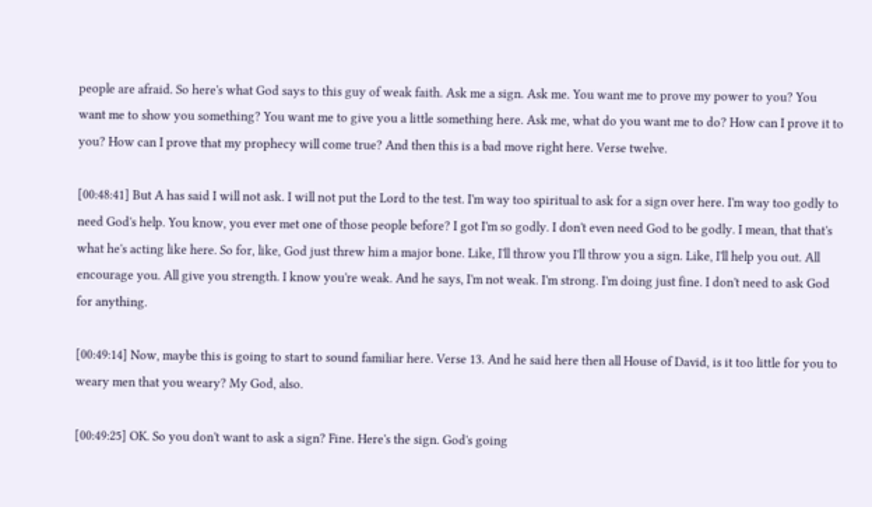people are afraid. So here's what God says to this guy of weak faith. Ask me a sign. Ask me. You want me to prove my power to you? You want me to show you something? You want me to give you a little something here. Ask me, what do you want me to do? How can I prove it to you? How can I prove that my prophecy will come true? And then this is a bad move right here. Verse twelve.

[00:48:41] But A has said I will not ask. I will not put the Lord to the test. I'm way too spiritual to ask for a sign over here. I'm way too godly to need God's help. You know, you ever met one of those people before? I got I'm so godly. I don't even need God to be godly. I mean, that that's what he's acting like here. So for, like, God just threw him a major bone. Like, I'll throw you I'll throw you a sign. Like, I'll help you out. All encourage you. All give you strength. I know you're weak. And he says, I'm not weak. I'm strong. I'm doing just fine. I don't need to ask God for anything.

[00:49:14] Now, maybe this is going to start to sound familiar here. Verse 13. And he said here then all House of David, is it too little for you to weary men that you weary? My God, also.

[00:49:25] OK. So you don't want to ask a sign? Fine. Here's the sign. God's going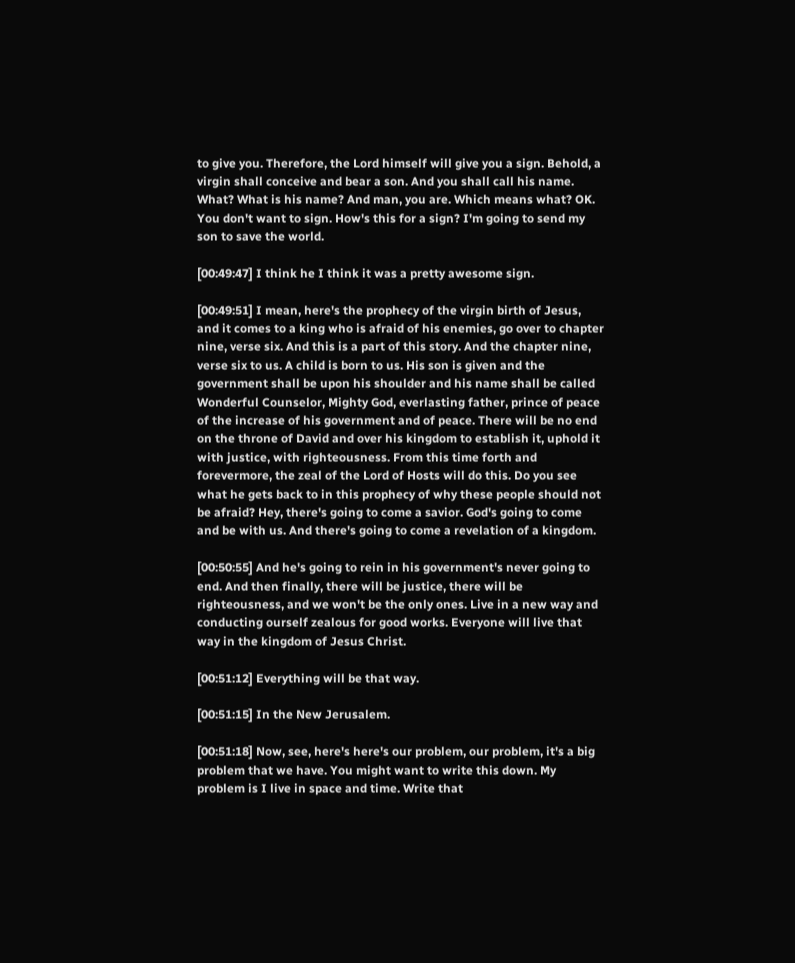to give you. Therefore, the Lord himself will give you a sign. Behold, a virgin shall conceive and bear a son. And you shall call his name. What? What is his name? And man, you are. Which means what? OK. You don't want to sign. How's this for a sign? I'm going to send my son to save the world.

[00:49:47] I think he I think it was a pretty awesome sign.

[00:49:51] I mean, here's the prophecy of the virgin birth of Jesus, and it comes to a king who is afraid of his enemies, go over to chapter nine, verse six. And this is a part of this story. And the chapter nine, verse six to us. A child is born to us. His son is given and the government shall be upon his shoulder and his name shall be called Wonderful Counselor, Mighty God, everlasting father, prince of peace of the increase of his government and of peace. There will be no end on the throne of David and over his kingdom to establish it, uphold it with justice, with righteousness. From this time forth and forevermore, the zeal of the Lord of Hosts will do this. Do you see what he gets back to in this prophecy of why these people should not be afraid? Hey, there's going to come a savior. God's going to come and be with us. And there's going to come a revelation of a kingdom.

[00:50:55] And he's going to rein in his government's never going to end. And then finally, there will be justice, there will be righteousness, and we won't be the only ones. Live in a new way and conducting ourself zealous for good works. Everyone will live that way in the kingdom of Jesus Christ.

[00:51:12] Everything will be that way.

[00:51:15] In the New Jerusalem.

[00:51:18] Now, see, here's here's our problem, our problem, it's a big problem that we have. You might want to write this down. My problem is I live in space and time. Write that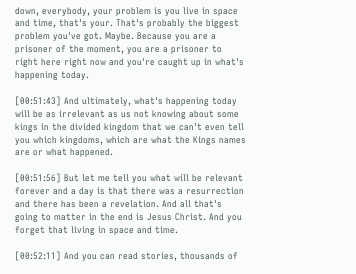down, everybody, your problem is you live in space and time, that's your. That's probably the biggest problem you've got. Maybe. Because you are a prisoner of the moment, you are a prisoner to right here right now and you're caught up in what's happening today.

[00:51:43] And ultimately, what's happening today will be as irrelevant as us not knowing about some kings in the divided kingdom that we can't even tell you which kingdoms, which are what the Kings names are or what happened.

[00:51:56] But let me tell you what will be relevant forever and a day is that there was a resurrection and there has been a revelation. And all that's going to matter in the end is Jesus Christ. And you forget that living in space and time.

[00:52:11] And you can read stories, thousands of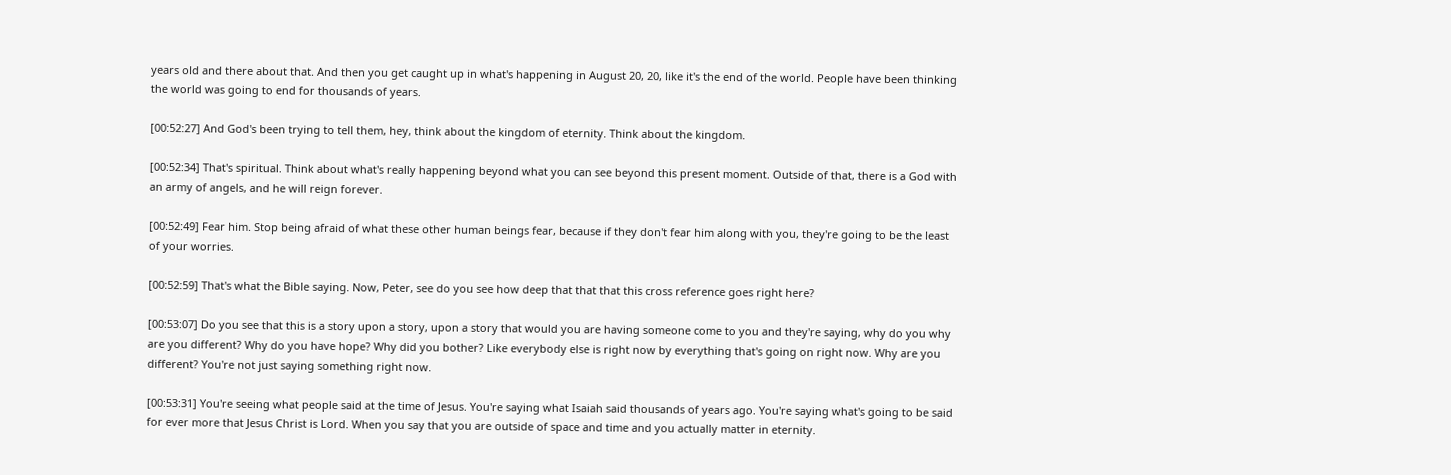years old and there about that. And then you get caught up in what's happening in August 20, 20, like it's the end of the world. People have been thinking the world was going to end for thousands of years.

[00:52:27] And God's been trying to tell them, hey, think about the kingdom of eternity. Think about the kingdom.

[00:52:34] That's spiritual. Think about what's really happening beyond what you can see beyond this present moment. Outside of that, there is a God with an army of angels, and he will reign forever.

[00:52:49] Fear him. Stop being afraid of what these other human beings fear, because if they don't fear him along with you, they're going to be the least of your worries.

[00:52:59] That's what the Bible saying. Now, Peter, see do you see how deep that that that this cross reference goes right here?

[00:53:07] Do you see that this is a story upon a story, upon a story that would you are having someone come to you and they're saying, why do you why are you different? Why do you have hope? Why did you bother? Like everybody else is right now by everything that's going on right now. Why are you different? You're not just saying something right now.

[00:53:31] You're seeing what people said at the time of Jesus. You're saying what Isaiah said thousands of years ago. You're saying what's going to be said for ever more that Jesus Christ is Lord. When you say that you are outside of space and time and you actually matter in eternity.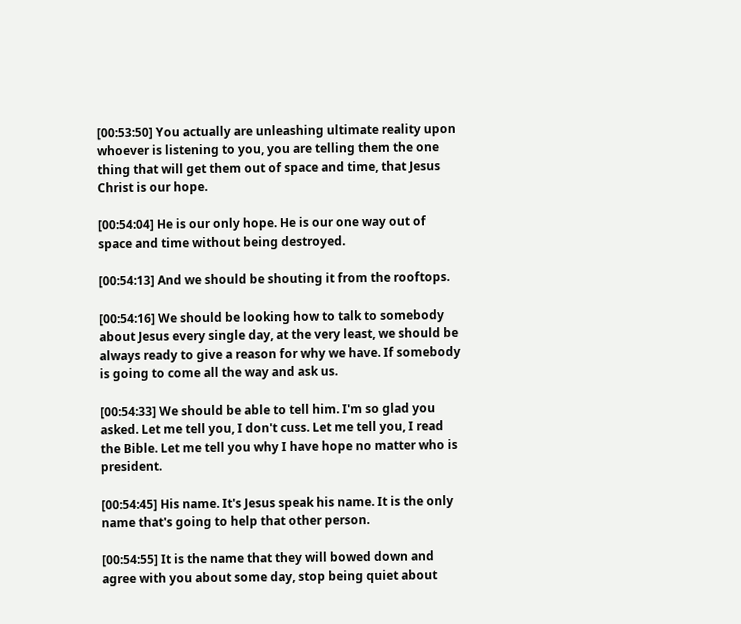[00:53:50] You actually are unleashing ultimate reality upon whoever is listening to you, you are telling them the one thing that will get them out of space and time, that Jesus Christ is our hope.

[00:54:04] He is our only hope. He is our one way out of space and time without being destroyed.

[00:54:13] And we should be shouting it from the rooftops.

[00:54:16] We should be looking how to talk to somebody about Jesus every single day, at the very least, we should be always ready to give a reason for why we have. If somebody is going to come all the way and ask us.

[00:54:33] We should be able to tell him. I'm so glad you asked. Let me tell you, I don't cuss. Let me tell you, I read the Bible. Let me tell you why I have hope no matter who is president.

[00:54:45] His name. It's Jesus speak his name. It is the only name that's going to help that other person.

[00:54:55] It is the name that they will bowed down and agree with you about some day, stop being quiet about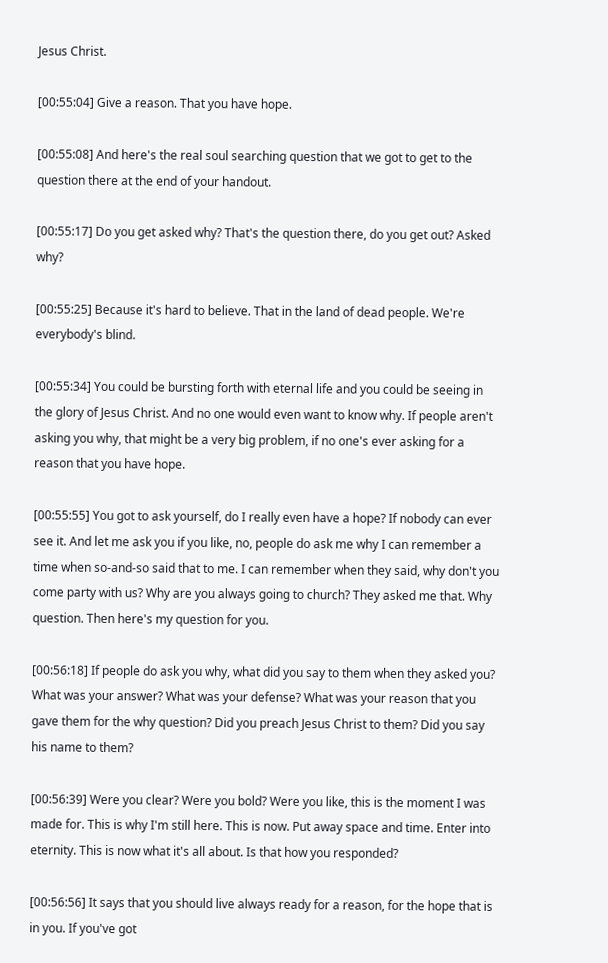Jesus Christ.

[00:55:04] Give a reason. That you have hope.

[00:55:08] And here's the real soul searching question that we got to get to the question there at the end of your handout.

[00:55:17] Do you get asked why? That's the question there, do you get out? Asked why?

[00:55:25] Because it's hard to believe. That in the land of dead people. We're everybody's blind.

[00:55:34] You could be bursting forth with eternal life and you could be seeing in the glory of Jesus Christ. And no one would even want to know why. If people aren't asking you why, that might be a very big problem, if no one's ever asking for a reason that you have hope.

[00:55:55] You got to ask yourself, do I really even have a hope? If nobody can ever see it. And let me ask you if you like, no, people do ask me why I can remember a time when so-and-so said that to me. I can remember when they said, why don't you come party with us? Why are you always going to church? They asked me that. Why question. Then here's my question for you.

[00:56:18] If people do ask you why, what did you say to them when they asked you? What was your answer? What was your defense? What was your reason that you gave them for the why question? Did you preach Jesus Christ to them? Did you say his name to them?

[00:56:39] Were you clear? Were you bold? Were you like, this is the moment I was made for. This is why I'm still here. This is now. Put away space and time. Enter into eternity. This is now what it's all about. Is that how you responded?

[00:56:56] It says that you should live always ready for a reason, for the hope that is in you. If you've got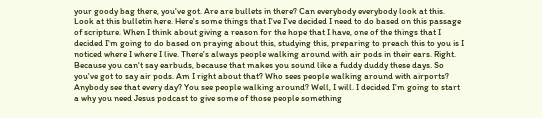your goody bag there, you've got. Are are bullets in there? Can everybody everybody look at this. Look at this bulletin here. Here's some things that I've I've decided I need to do based on this passage of scripture. When I think about giving a reason for the hope that I have, one of the things that I decided I'm going to do based on praying about this, studying this, preparing to preach this to you is I noticed where I where I live. There's always people walking around with air pods in their ears. Right. Because you can't say earbuds, because that makes you sound like a fuddy duddy these days. So you've got to say air pods. Am I right about that? Who sees people walking around with airports? Anybody see that every day? You see people walking around? Well, I will. I decided I'm going to start a why you need Jesus podcast to give some of those people something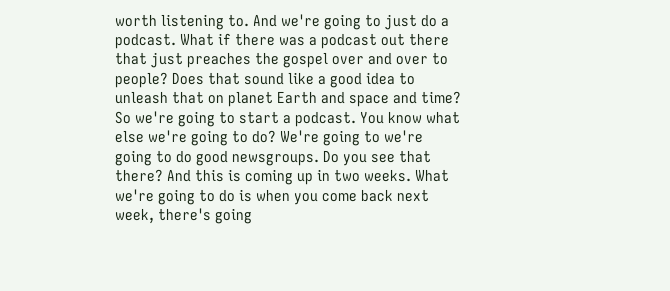worth listening to. And we're going to just do a podcast. What if there was a podcast out there that just preaches the gospel over and over to people? Does that sound like a good idea to unleash that on planet Earth and space and time? So we're going to start a podcast. You know what else we're going to do? We're going to we're going to do good newsgroups. Do you see that there? And this is coming up in two weeks. What we're going to do is when you come back next week, there's going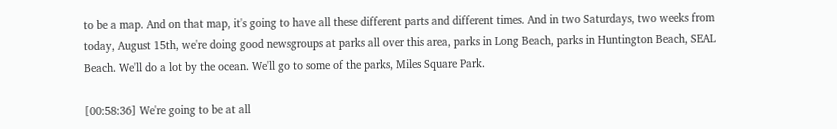to be a map. And on that map, it's going to have all these different parts and different times. And in two Saturdays, two weeks from today, August 15th, we're doing good newsgroups at parks all over this area, parks in Long Beach, parks in Huntington Beach, SEAL Beach. We'll do a lot by the ocean. We'll go to some of the parks, Miles Square Park.

[00:58:36] We're going to be at all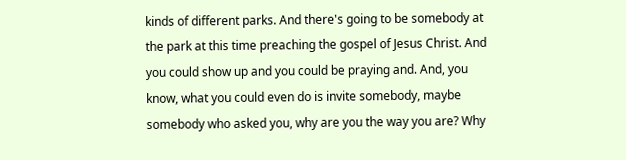kinds of different parks. And there's going to be somebody at the park at this time preaching the gospel of Jesus Christ. And you could show up and you could be praying and. And, you know, what you could even do is invite somebody, maybe somebody who asked you, why are you the way you are? Why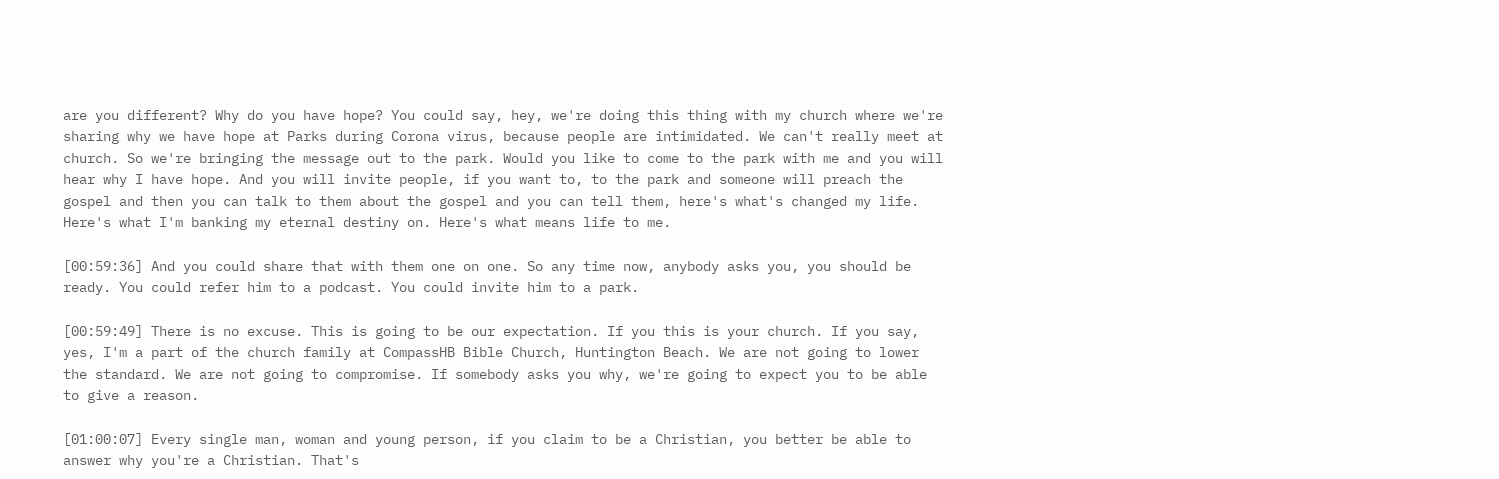are you different? Why do you have hope? You could say, hey, we're doing this thing with my church where we're sharing why we have hope at Parks during Corona virus, because people are intimidated. We can't really meet at church. So we're bringing the message out to the park. Would you like to come to the park with me and you will hear why I have hope. And you will invite people, if you want to, to the park and someone will preach the gospel and then you can talk to them about the gospel and you can tell them, here's what's changed my life. Here's what I'm banking my eternal destiny on. Here's what means life to me.

[00:59:36] And you could share that with them one on one. So any time now, anybody asks you, you should be ready. You could refer him to a podcast. You could invite him to a park.

[00:59:49] There is no excuse. This is going to be our expectation. If you this is your church. If you say, yes, I'm a part of the church family at CompassHB Bible Church, Huntington Beach. We are not going to lower the standard. We are not going to compromise. If somebody asks you why, we're going to expect you to be able to give a reason.

[01:00:07] Every single man, woman and young person, if you claim to be a Christian, you better be able to answer why you're a Christian. That's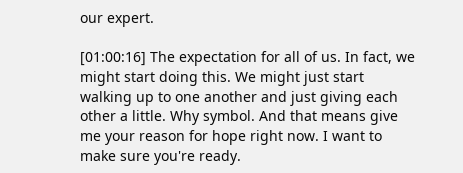our expert.

[01:00:16] The expectation for all of us. In fact, we might start doing this. We might just start walking up to one another and just giving each other a little. Why symbol. And that means give me your reason for hope right now. I want to make sure you're ready.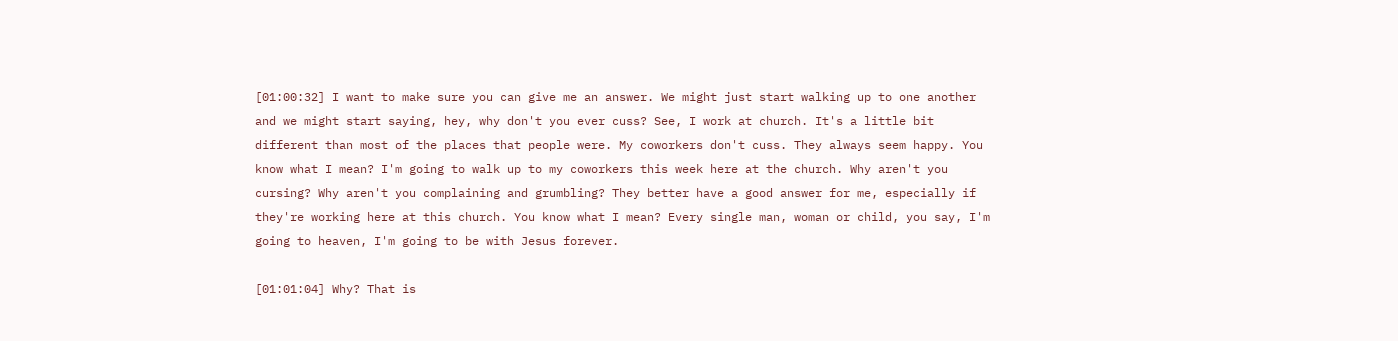[01:00:32] I want to make sure you can give me an answer. We might just start walking up to one another and we might start saying, hey, why don't you ever cuss? See, I work at church. It's a little bit different than most of the places that people were. My coworkers don't cuss. They always seem happy. You know what I mean? I'm going to walk up to my coworkers this week here at the church. Why aren't you cursing? Why aren't you complaining and grumbling? They better have a good answer for me, especially if they're working here at this church. You know what I mean? Every single man, woman or child, you say, I'm going to heaven, I'm going to be with Jesus forever.

[01:01:04] Why? That is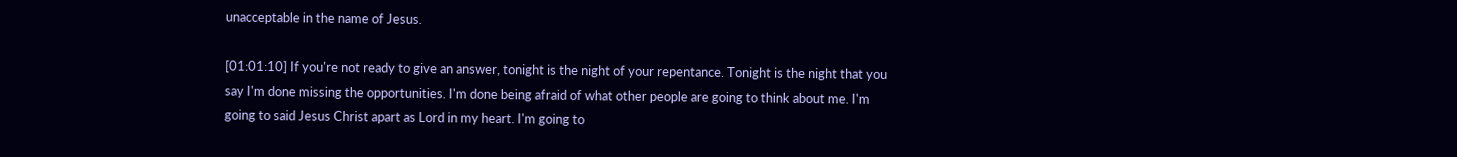unacceptable in the name of Jesus.

[01:01:10] If you're not ready to give an answer, tonight is the night of your repentance. Tonight is the night that you say I'm done missing the opportunities. I'm done being afraid of what other people are going to think about me. I'm going to said Jesus Christ apart as Lord in my heart. I'm going to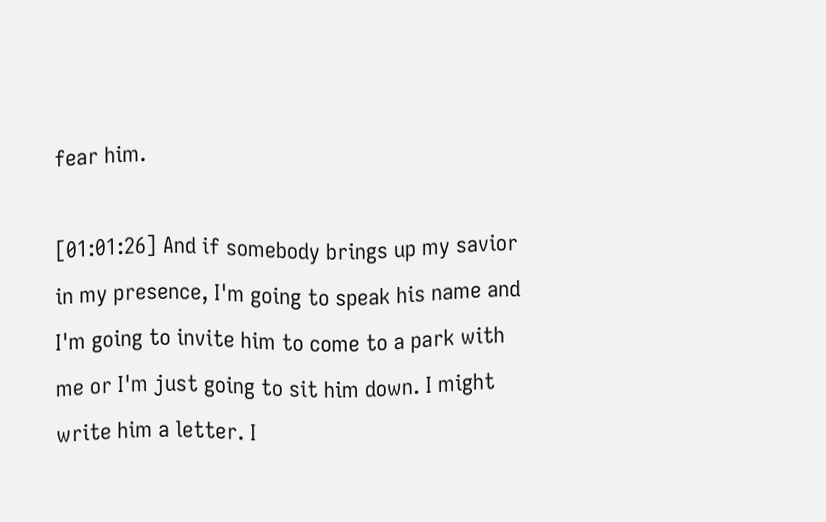fear him.

[01:01:26] And if somebody brings up my savior in my presence, I'm going to speak his name and I'm going to invite him to come to a park with me or I'm just going to sit him down. I might write him a letter. I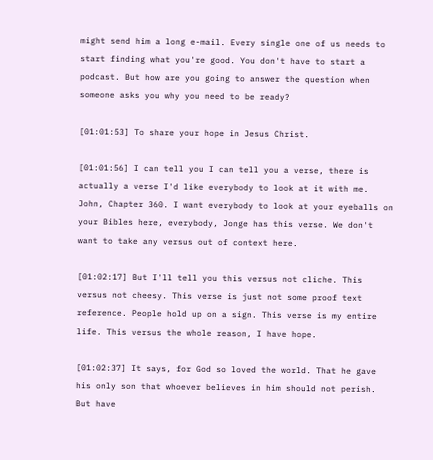might send him a long e-mail. Every single one of us needs to start finding what you're good. You don't have to start a podcast. But how are you going to answer the question when someone asks you why you need to be ready?

[01:01:53] To share your hope in Jesus Christ.

[01:01:56] I can tell you I can tell you a verse, there is actually a verse I'd like everybody to look at it with me. John, Chapter 360. I want everybody to look at your eyeballs on your Bibles here, everybody, Jonge has this verse. We don't want to take any versus out of context here.

[01:02:17] But I'll tell you this versus not cliche. This versus not cheesy. This verse is just not some proof text reference. People hold up on a sign. This verse is my entire life. This versus the whole reason, I have hope.

[01:02:37] It says, for God so loved the world. That he gave his only son that whoever believes in him should not perish. But have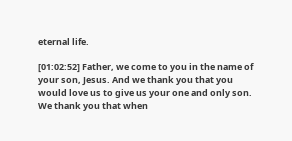eternal life.

[01:02:52] Father, we come to you in the name of your son, Jesus. And we thank you that you would love us to give us your one and only son. We thank you that when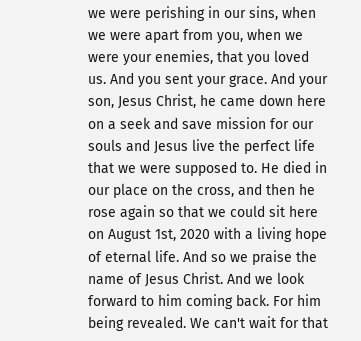we were perishing in our sins, when we were apart from you, when we were your enemies, that you loved us. And you sent your grace. And your son, Jesus Christ, he came down here on a seek and save mission for our souls and Jesus live the perfect life that we were supposed to. He died in our place on the cross, and then he rose again so that we could sit here on August 1st, 2020 with a living hope of eternal life. And so we praise the name of Jesus Christ. And we look forward to him coming back. For him being revealed. We can't wait for that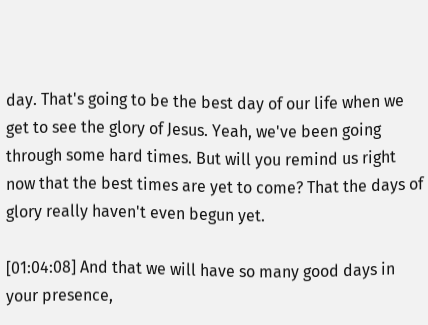day. That's going to be the best day of our life when we get to see the glory of Jesus. Yeah, we've been going through some hard times. But will you remind us right now that the best times are yet to come? That the days of glory really haven't even begun yet.

[01:04:08] And that we will have so many good days in your presence,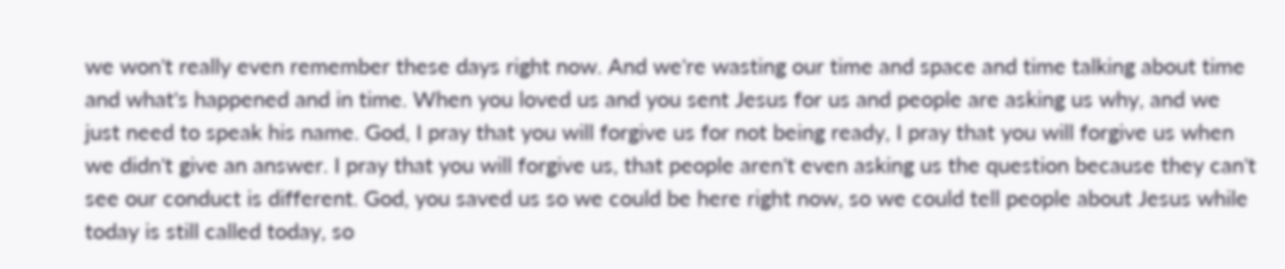we won't really even remember these days right now. And we're wasting our time and space and time talking about time and what's happened and in time. When you loved us and you sent Jesus for us and people are asking us why, and we just need to speak his name. God, I pray that you will forgive us for not being ready, I pray that you will forgive us when we didn't give an answer. I pray that you will forgive us, that people aren't even asking us the question because they can't see our conduct is different. God, you saved us so we could be here right now, so we could tell people about Jesus while today is still called today, so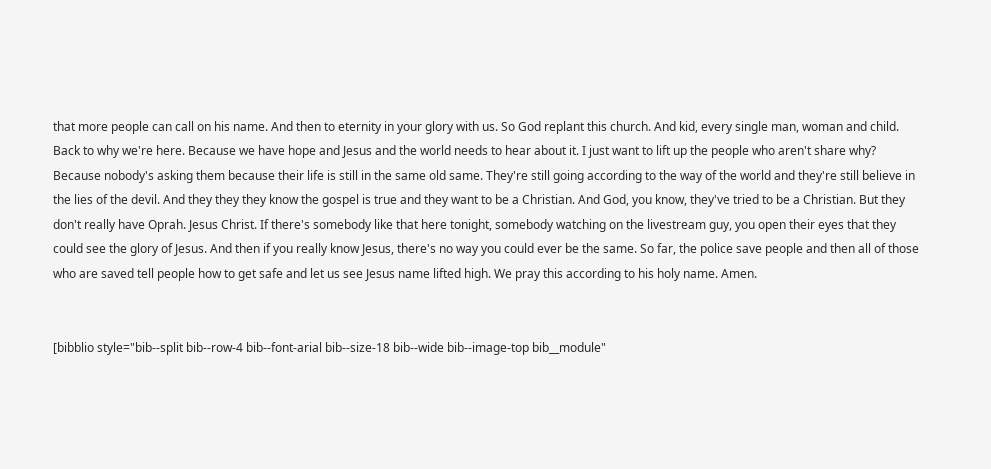that more people can call on his name. And then to eternity in your glory with us. So God replant this church. And kid, every single man, woman and child. Back to why we're here. Because we have hope and Jesus and the world needs to hear about it. I just want to lift up the people who aren't share why? Because nobody's asking them because their life is still in the same old same. They're still going according to the way of the world and they're still believe in the lies of the devil. And they they they know the gospel is true and they want to be a Christian. And God, you know, they've tried to be a Christian. But they don't really have Oprah. Jesus Christ. If there's somebody like that here tonight, somebody watching on the livestream guy, you open their eyes that they could see the glory of Jesus. And then if you really know Jesus, there's no way you could ever be the same. So far, the police save people and then all of those who are saved tell people how to get safe and let us see Jesus name lifted high. We pray this according to his holy name. Amen.


[bibblio style="bib--split bib--row-4 bib--font-arial bib--size-18 bib--wide bib--image-top bib__module"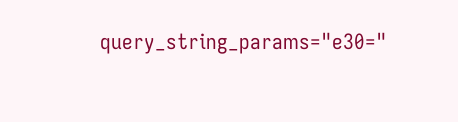query_string_params="e30="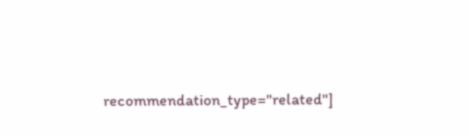recommendation_type="related"]